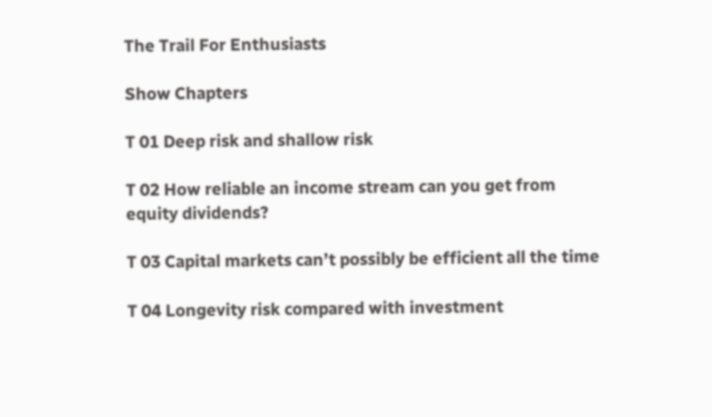The Trail For Enthusiasts

Show Chapters

T 01 Deep risk and shallow risk

T 02 How reliable an income stream can you get from equity dividends?

T 03 Capital markets can’t possibly be efficient all the time

T 04 Longevity risk compared with investment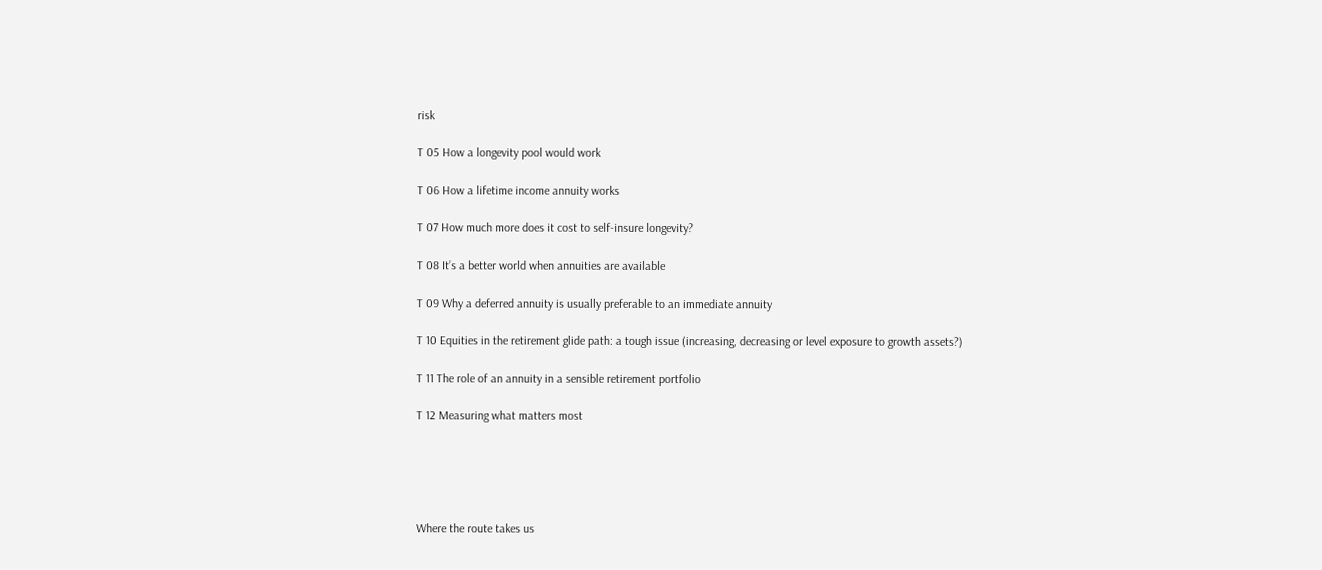risk

T 05 How a longevity pool would work

T 06 How a lifetime income annuity works

T 07 How much more does it cost to self-insure longevity?

T 08 It’s a better world when annuities are available

T 09 Why a deferred annuity is usually preferable to an immediate annuity

T 10 Equities in the retirement glide path: a tough issue (increasing, decreasing or level exposure to growth assets?)

T 11 The role of an annuity in a sensible retirement portfolio

T 12 Measuring what matters most





Where the route takes us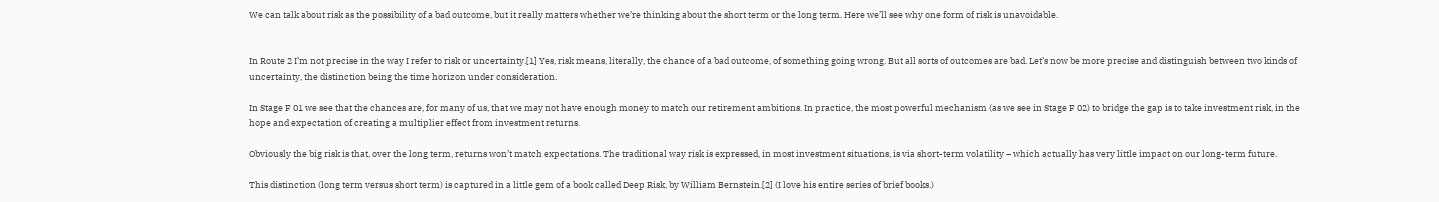We can talk about risk as the possibility of a bad outcome, but it really matters whether we’re thinking about the short term or the long term. Here we’ll see why one form of risk is unavoidable.


In Route 2 I’m not precise in the way I refer to risk or uncertainty.[1] Yes, risk means, literally, the chance of a bad outcome, of something going wrong. But all sorts of outcomes are bad. Let’s now be more precise and distinguish between two kinds of uncertainty, the distinction being the time horizon under consideration.

In Stage F 01 we see that the chances are, for many of us, that we may not have enough money to match our retirement ambitions. In practice, the most powerful mechanism (as we see in Stage F 02) to bridge the gap is to take investment risk, in the hope and expectation of creating a multiplier effect from investment returns.

Obviously the big risk is that, over the long term, returns won’t match expectations. The traditional way risk is expressed, in most investment situations, is via short-term volatility – which actually has very little impact on our long-term future.

This distinction (long term versus short term) is captured in a little gem of a book called Deep Risk, by William Bernstein.[2] (I love his entire series of brief books.)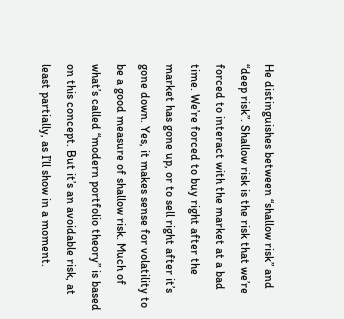He distinguishes between “shallow risk” and “deep risk”. Shallow risk is the risk that we’re forced to interact with the market at a bad time. We’re forced to buy right after the market has gone up, or to sell right after it’s gone down. Yes, it makes sense for volatility to be a good measure of shallow risk. Much of what’s called “modern portfolio theory” is based on this concept. But it’s an avoidable risk, at least partially, as I’ll show in a moment.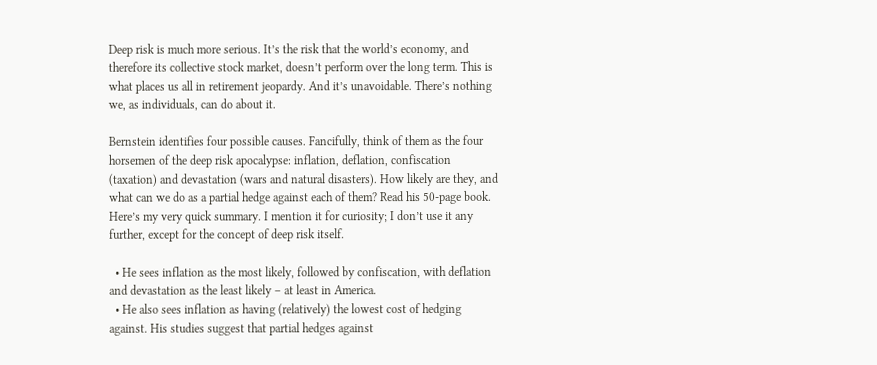Deep risk is much more serious. It’s the risk that the world’s economy, and therefore its collective stock market, doesn’t perform over the long term. This is what places us all in retirement jeopardy. And it’s unavoidable. There’s nothing we, as individuals, can do about it.

Bernstein identifies four possible causes. Fancifully, think of them as the four horsemen of the deep risk apocalypse: inflation, deflation, confiscation (taxation) and devastation (wars and natural disasters). How likely are they, and what can we do as a partial hedge against each of them? Read his 50-page book. Here’s my very quick summary. I mention it for curiosity; I don’t use it any further, except for the concept of deep risk itself.

  • He sees inflation as the most likely, followed by confiscation, with deflation and devastation as the least likely – at least in America.
  • He also sees inflation as having (relatively) the lowest cost of hedging against. His studies suggest that partial hedges against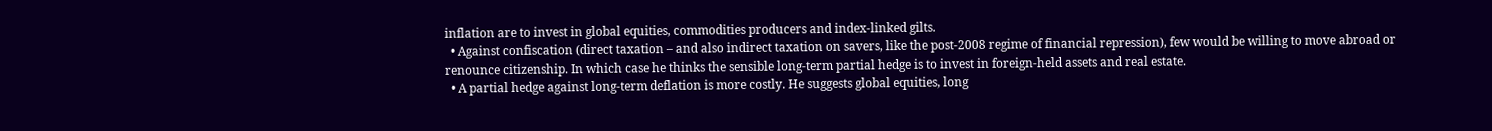inflation are to invest in global equities, commodities producers and index-linked gilts.
  • Against confiscation (direct taxation – and also indirect taxation on savers, like the post-2008 regime of financial repression), few would be willing to move abroad or renounce citizenship. In which case he thinks the sensible long-term partial hedge is to invest in foreign-held assets and real estate.
  • A partial hedge against long-term deflation is more costly. He suggests global equities, long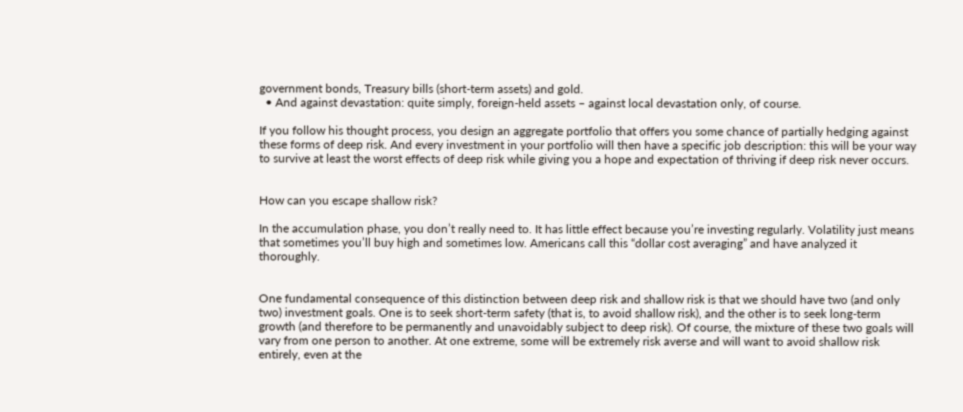government bonds, Treasury bills (short-term assets) and gold.
  • And against devastation: quite simply, foreign-held assets – against local devastation only, of course.

If you follow his thought process, you design an aggregate portfolio that offers you some chance of partially hedging against these forms of deep risk. And every investment in your portfolio will then have a specific job description: this will be your way to survive at least the worst effects of deep risk while giving you a hope and expectation of thriving if deep risk never occurs.


How can you escape shallow risk?

In the accumulation phase, you don’t really need to. It has little effect because you’re investing regularly. Volatility just means that sometimes you’ll buy high and sometimes low. Americans call this “dollar cost averaging” and have analyzed it thoroughly.


One fundamental consequence of this distinction between deep risk and shallow risk is that we should have two (and only two) investment goals. One is to seek short-term safety (that is, to avoid shallow risk), and the other is to seek long-term growth (and therefore to be permanently and unavoidably subject to deep risk). Of course, the mixture of these two goals will vary from one person to another. At one extreme, some will be extremely risk averse and will want to avoid shallow risk entirely, even at the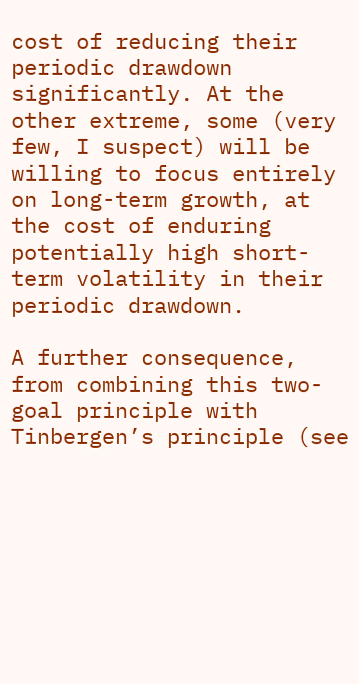cost of reducing their periodic drawdown significantly. At the other extreme, some (very few, I suspect) will be willing to focus entirely on long-term growth, at the cost of enduring potentially high short-term volatility in their periodic drawdown.

A further consequence, from combining this two-goal principle with Tinbergen’s principle (see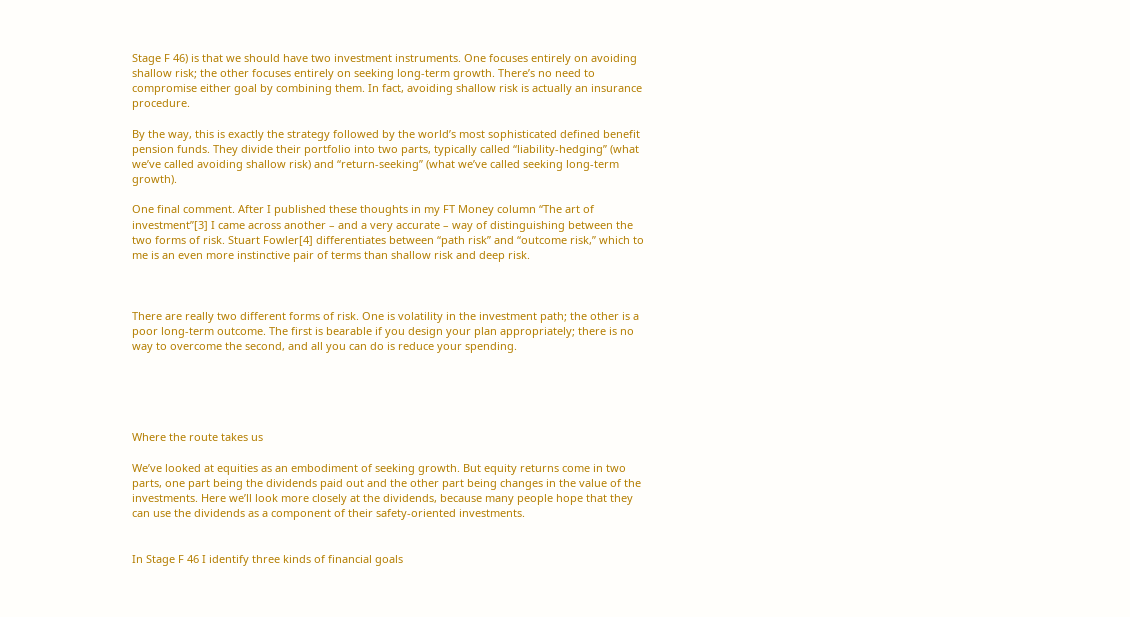Stage F 46) is that we should have two investment instruments. One focuses entirely on avoiding shallow risk; the other focuses entirely on seeking long-term growth. There’s no need to compromise either goal by combining them. In fact, avoiding shallow risk is actually an insurance procedure.

By the way, this is exactly the strategy followed by the world’s most sophisticated defined benefit pension funds. They divide their portfolio into two parts, typically called “liability-hedging” (what we’ve called avoiding shallow risk) and “return-seeking” (what we’ve called seeking long-term growth).

One final comment. After I published these thoughts in my FT Money column “The art of investment”[3] I came across another – and a very accurate – way of distinguishing between the two forms of risk. Stuart Fowler[4] differentiates between “path risk” and “outcome risk,” which to me is an even more instinctive pair of terms than shallow risk and deep risk.



There are really two different forms of risk. One is volatility in the investment path; the other is a poor long-term outcome. The first is bearable if you design your plan appropriately; there is no way to overcome the second, and all you can do is reduce your spending.





Where the route takes us

We’ve looked at equities as an embodiment of seeking growth. But equity returns come in two parts, one part being the dividends paid out and the other part being changes in the value of the investments. Here we’ll look more closely at the dividends, because many people hope that they can use the dividends as a component of their safety-oriented investments.


In Stage F 46 I identify three kinds of financial goals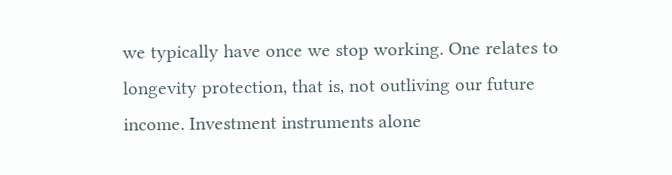we typically have once we stop working. One relates to longevity protection, that is, not outliving our future income. Investment instruments alone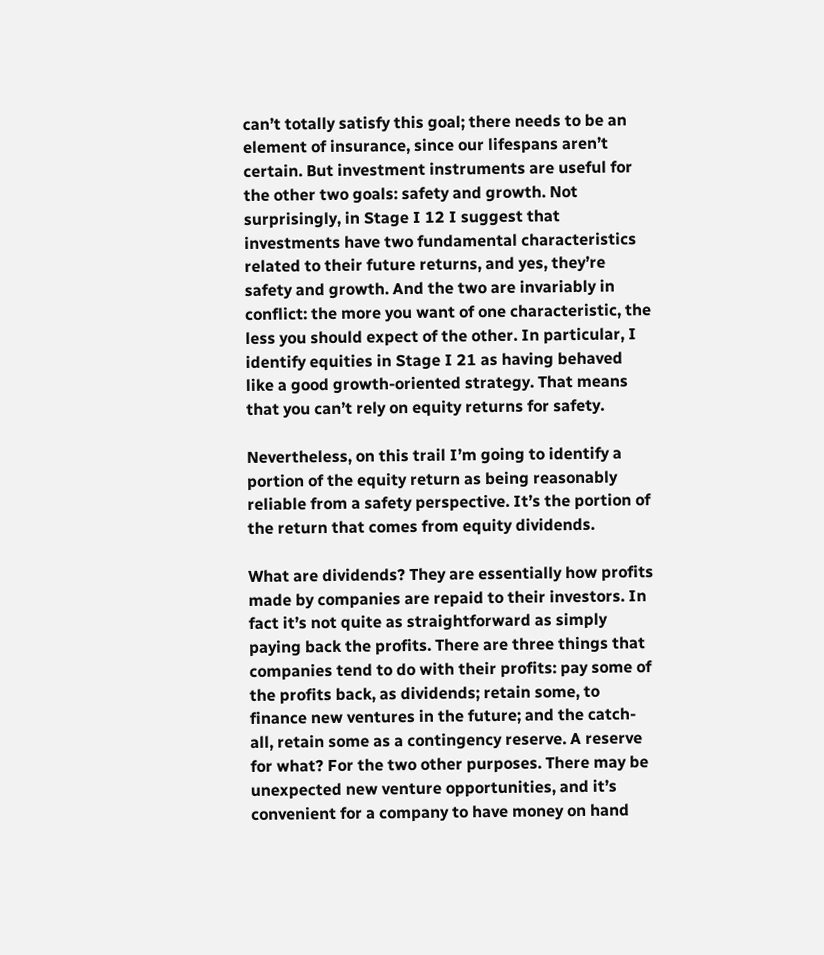can’t totally satisfy this goal; there needs to be an element of insurance, since our lifespans aren’t certain. But investment instruments are useful for the other two goals: safety and growth. Not surprisingly, in Stage I 12 I suggest that investments have two fundamental characteristics related to their future returns, and yes, they’re safety and growth. And the two are invariably in conflict: the more you want of one characteristic, the less you should expect of the other. In particular, I identify equities in Stage I 21 as having behaved like a good growth-oriented strategy. That means that you can’t rely on equity returns for safety.

Nevertheless, on this trail I’m going to identify a portion of the equity return as being reasonably reliable from a safety perspective. It’s the portion of the return that comes from equity dividends.

What are dividends? They are essentially how profits made by companies are repaid to their investors. In fact it’s not quite as straightforward as simply paying back the profits. There are three things that companies tend to do with their profits: pay some of the profits back, as dividends; retain some, to finance new ventures in the future; and the catch-all, retain some as a contingency reserve. A reserve for what? For the two other purposes. There may be unexpected new venture opportunities, and it’s convenient for a company to have money on hand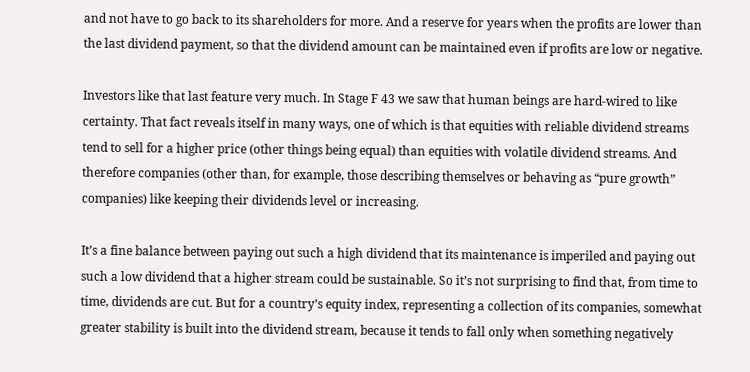and not have to go back to its shareholders for more. And a reserve for years when the profits are lower than the last dividend payment, so that the dividend amount can be maintained even if profits are low or negative.

Investors like that last feature very much. In Stage F 43 we saw that human beings are hard-wired to like certainty. That fact reveals itself in many ways, one of which is that equities with reliable dividend streams tend to sell for a higher price (other things being equal) than equities with volatile dividend streams. And therefore companies (other than, for example, those describing themselves or behaving as “pure growth” companies) like keeping their dividends level or increasing.

It’s a fine balance between paying out such a high dividend that its maintenance is imperiled and paying out such a low dividend that a higher stream could be sustainable. So it’s not surprising to find that, from time to time, dividends are cut. But for a country’s equity index, representing a collection of its companies, somewhat greater stability is built into the dividend stream, because it tends to fall only when something negatively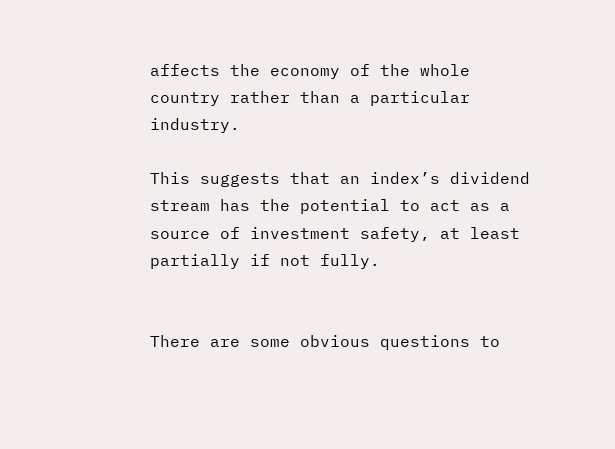affects the economy of the whole country rather than a particular industry.

This suggests that an index’s dividend stream has the potential to act as a source of investment safety, at least partially if not fully.


There are some obvious questions to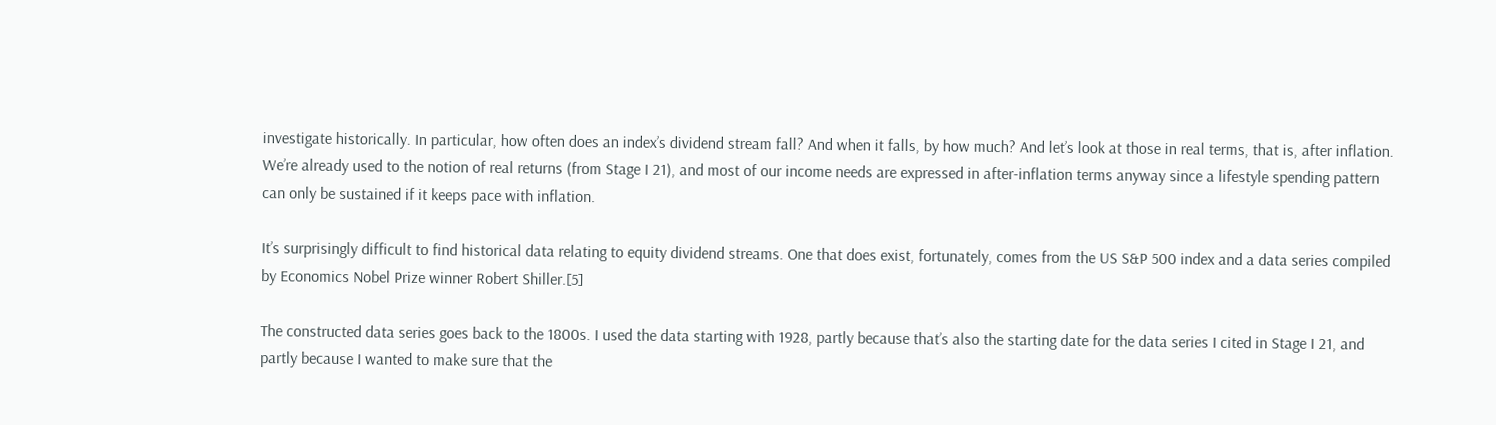investigate historically. In particular, how often does an index’s dividend stream fall? And when it falls, by how much? And let’s look at those in real terms, that is, after inflation. We’re already used to the notion of real returns (from Stage I 21), and most of our income needs are expressed in after-inflation terms anyway since a lifestyle spending pattern can only be sustained if it keeps pace with inflation.

It’s surprisingly difficult to find historical data relating to equity dividend streams. One that does exist, fortunately, comes from the US S&P 500 index and a data series compiled by Economics Nobel Prize winner Robert Shiller.[5]

The constructed data series goes back to the 1800s. I used the data starting with 1928, partly because that’s also the starting date for the data series I cited in Stage I 21, and partly because I wanted to make sure that the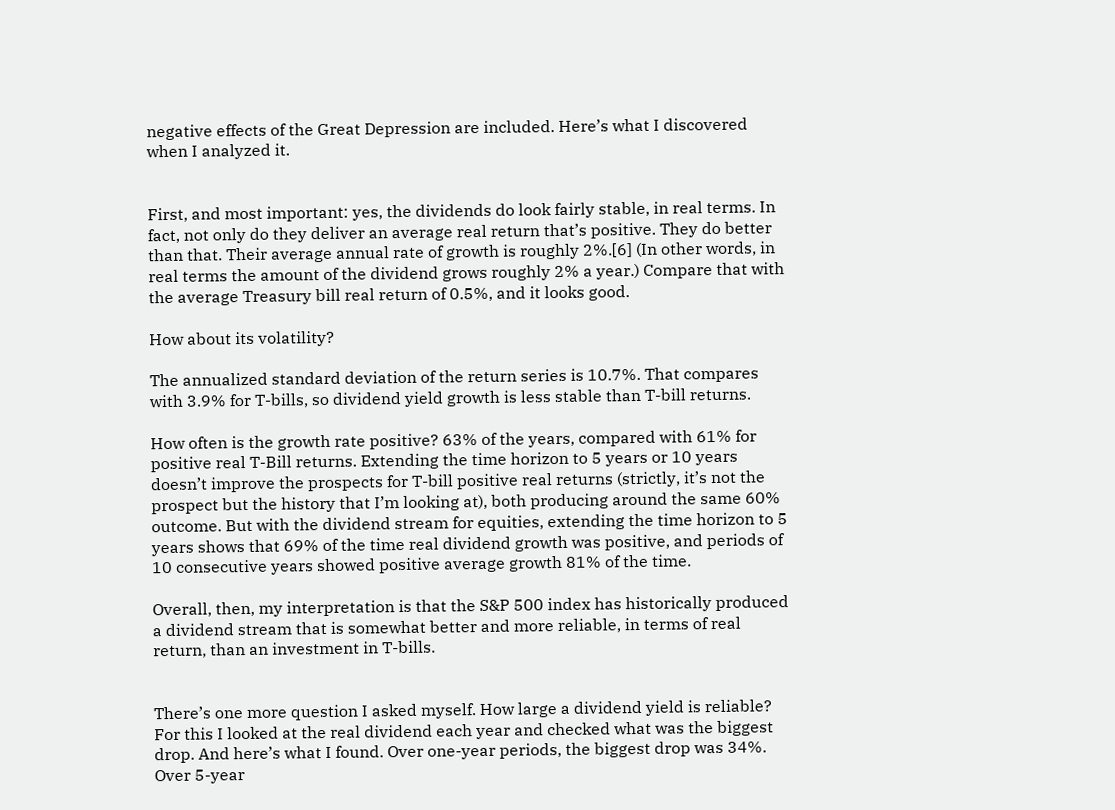negative effects of the Great Depression are included. Here’s what I discovered when I analyzed it.


First, and most important: yes, the dividends do look fairly stable, in real terms. In fact, not only do they deliver an average real return that’s positive. They do better than that. Their average annual rate of growth is roughly 2%.[6] (In other words, in real terms the amount of the dividend grows roughly 2% a year.) Compare that with the average Treasury bill real return of 0.5%, and it looks good.

How about its volatility?

The annualized standard deviation of the return series is 10.7%. That compares with 3.9% for T-bills, so dividend yield growth is less stable than T-bill returns.

How often is the growth rate positive? 63% of the years, compared with 61% for positive real T-Bill returns. Extending the time horizon to 5 years or 10 years doesn’t improve the prospects for T-bill positive real returns (strictly, it’s not the prospect but the history that I’m looking at), both producing around the same 60% outcome. But with the dividend stream for equities, extending the time horizon to 5 years shows that 69% of the time real dividend growth was positive, and periods of 10 consecutive years showed positive average growth 81% of the time.

Overall, then, my interpretation is that the S&P 500 index has historically produced a dividend stream that is somewhat better and more reliable, in terms of real return, than an investment in T-bills.


There’s one more question I asked myself. How large a dividend yield is reliable? For this I looked at the real dividend each year and checked what was the biggest drop. And here’s what I found. Over one-year periods, the biggest drop was 34%. Over 5-year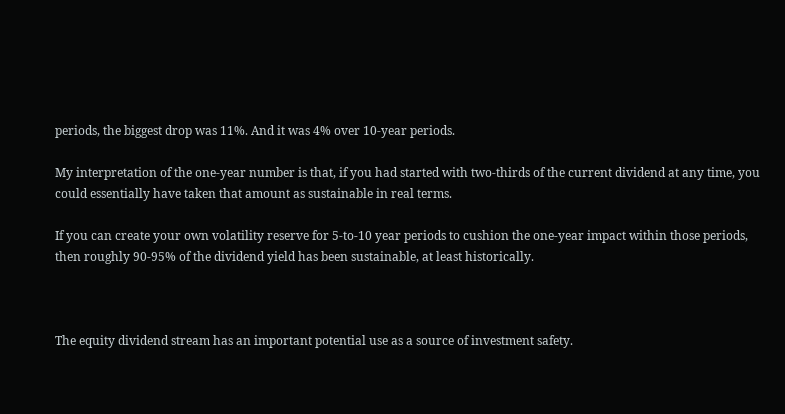periods, the biggest drop was 11%. And it was 4% over 10-year periods.

My interpretation of the one-year number is that, if you had started with two-thirds of the current dividend at any time, you could essentially have taken that amount as sustainable in real terms.

If you can create your own volatility reserve for 5-to-10 year periods to cushion the one-year impact within those periods, then roughly 90-95% of the dividend yield has been sustainable, at least historically.



The equity dividend stream has an important potential use as a source of investment safety.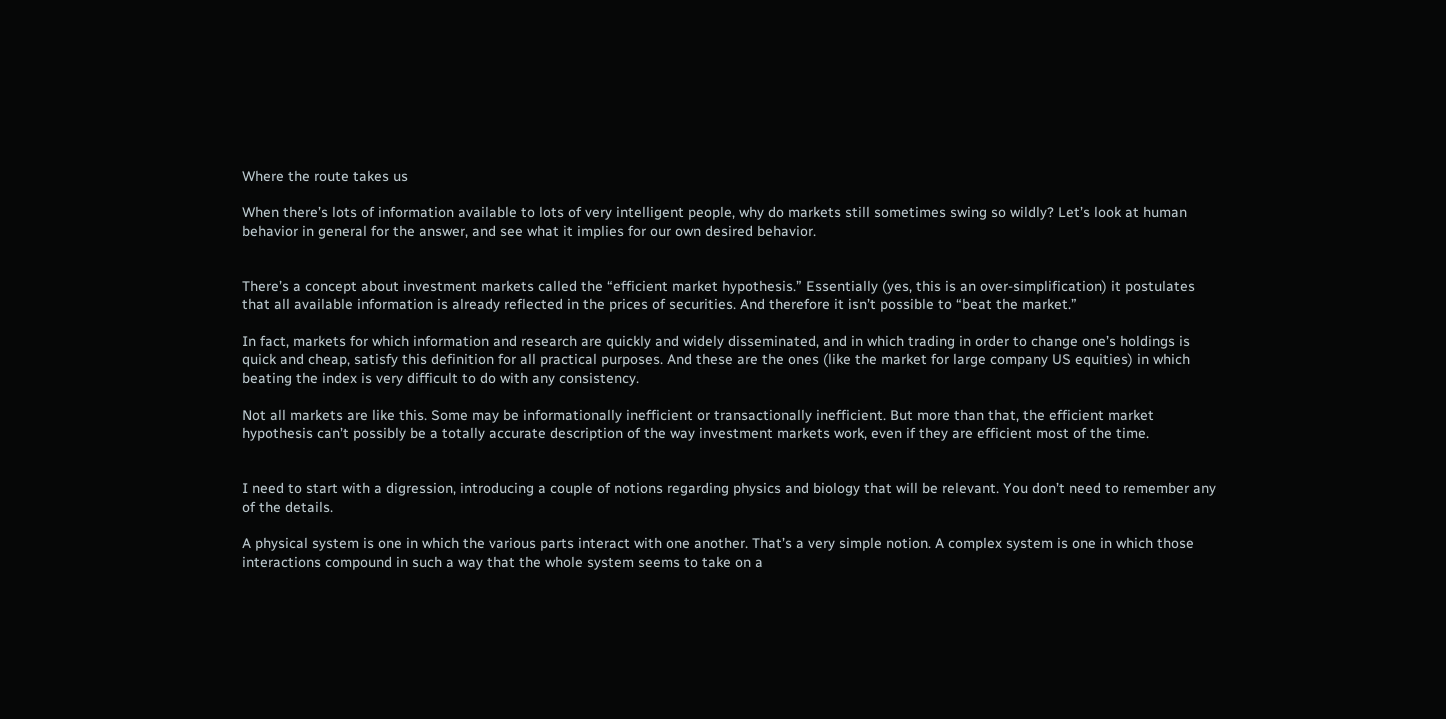Where the route takes us

When there’s lots of information available to lots of very intelligent people, why do markets still sometimes swing so wildly? Let’s look at human behavior in general for the answer, and see what it implies for our own desired behavior.


There’s a concept about investment markets called the “efficient market hypothesis.” Essentially (yes, this is an over-simplification) it postulates that all available information is already reflected in the prices of securities. And therefore it isn’t possible to “beat the market.”

In fact, markets for which information and research are quickly and widely disseminated, and in which trading in order to change one’s holdings is quick and cheap, satisfy this definition for all practical purposes. And these are the ones (like the market for large company US equities) in which beating the index is very difficult to do with any consistency.

Not all markets are like this. Some may be informationally inefficient or transactionally inefficient. But more than that, the efficient market hypothesis can’t possibly be a totally accurate description of the way investment markets work, even if they are efficient most of the time.


I need to start with a digression, introducing a couple of notions regarding physics and biology that will be relevant. You don’t need to remember any of the details.

A physical system is one in which the various parts interact with one another. That’s a very simple notion. A complex system is one in which those interactions compound in such a way that the whole system seems to take on a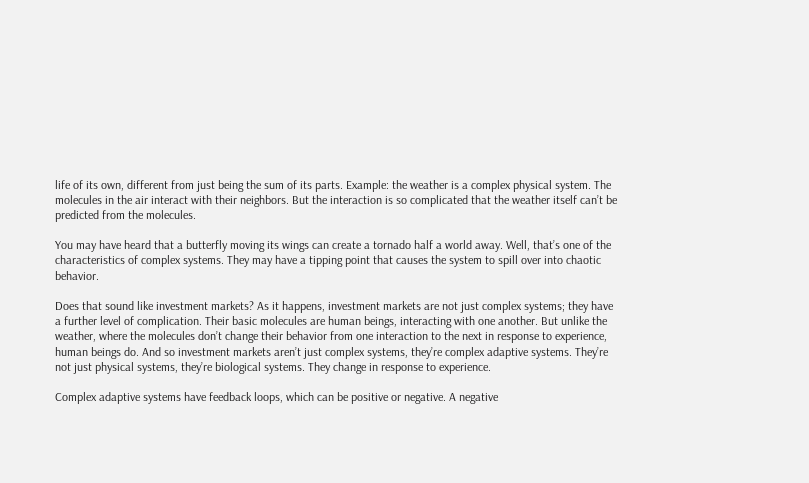life of its own, different from just being the sum of its parts. Example: the weather is a complex physical system. The molecules in the air interact with their neighbors. But the interaction is so complicated that the weather itself can’t be predicted from the molecules.

You may have heard that a butterfly moving its wings can create a tornado half a world away. Well, that’s one of the characteristics of complex systems. They may have a tipping point that causes the system to spill over into chaotic behavior.

Does that sound like investment markets? As it happens, investment markets are not just complex systems; they have a further level of complication. Their basic molecules are human beings, interacting with one another. But unlike the weather, where the molecules don’t change their behavior from one interaction to the next in response to experience, human beings do. And so investment markets aren’t just complex systems, they’re complex adaptive systems. They’re not just physical systems, they’re biological systems. They change in response to experience.

Complex adaptive systems have feedback loops, which can be positive or negative. A negative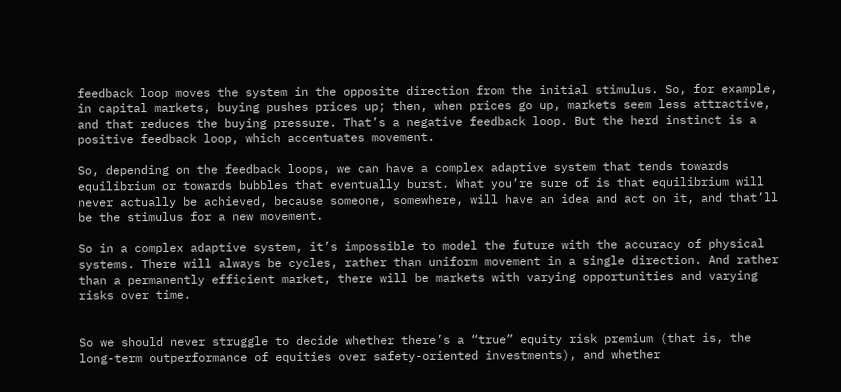feedback loop moves the system in the opposite direction from the initial stimulus. So, for example, in capital markets, buying pushes prices up; then, when prices go up, markets seem less attractive, and that reduces the buying pressure. That’s a negative feedback loop. But the herd instinct is a positive feedback loop, which accentuates movement.

So, depending on the feedback loops, we can have a complex adaptive system that tends towards equilibrium or towards bubbles that eventually burst. What you’re sure of is that equilibrium will never actually be achieved, because someone, somewhere, will have an idea and act on it, and that’ll be the stimulus for a new movement.

So in a complex adaptive system, it’s impossible to model the future with the accuracy of physical systems. There will always be cycles, rather than uniform movement in a single direction. And rather than a permanently efficient market, there will be markets with varying opportunities and varying risks over time.


So we should never struggle to decide whether there’s a “true” equity risk premium (that is, the long-term outperformance of equities over safety-oriented investments), and whether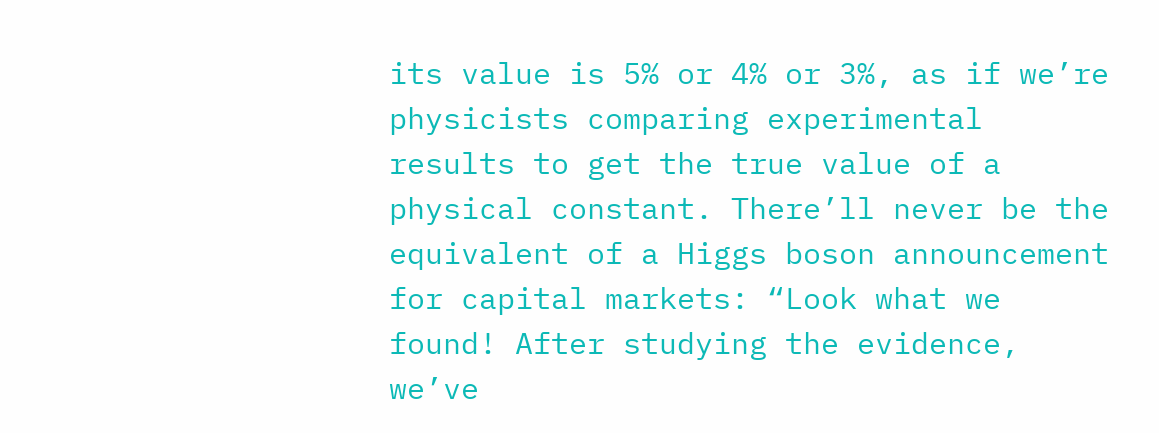its value is 5% or 4% or 3%, as if we’re physicists comparing experimental results to get the true value of a physical constant. There’ll never be the equivalent of a Higgs boson announcement for capital markets: “Look what we found! After studying the evidence, we’ve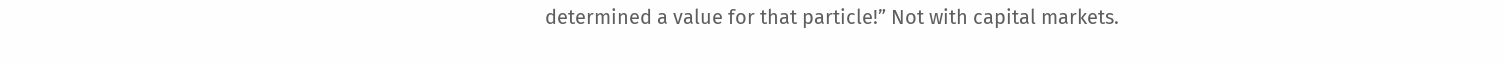determined a value for that particle!” Not with capital markets.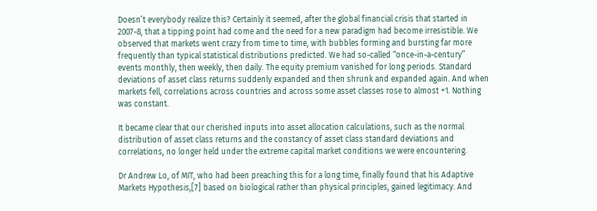Doesn’t everybody realize this? Certainly it seemed, after the global financial crisis that started in 2007-8, that a tipping point had come and the need for a new paradigm had become irresistible. We observed that markets went crazy from time to time, with bubbles forming and bursting far more frequently than typical statistical distributions predicted. We had so-called “once-in-a-century” events monthly, then weekly, then daily. The equity premium vanished for long periods. Standard deviations of asset class returns suddenly expanded and then shrunk and expanded again. And when markets fell, correlations across countries and across some asset classes rose to almost +1. Nothing was constant.

It became clear that our cherished inputs into asset allocation calculations, such as the normal distribution of asset class returns and the constancy of asset class standard deviations and correlations, no longer held under the extreme capital market conditions we were encountering.

Dr Andrew Lo, of MIT, who had been preaching this for a long time, finally found that his Adaptive Markets Hypothesis,[7] based on biological rather than physical principles, gained legitimacy. And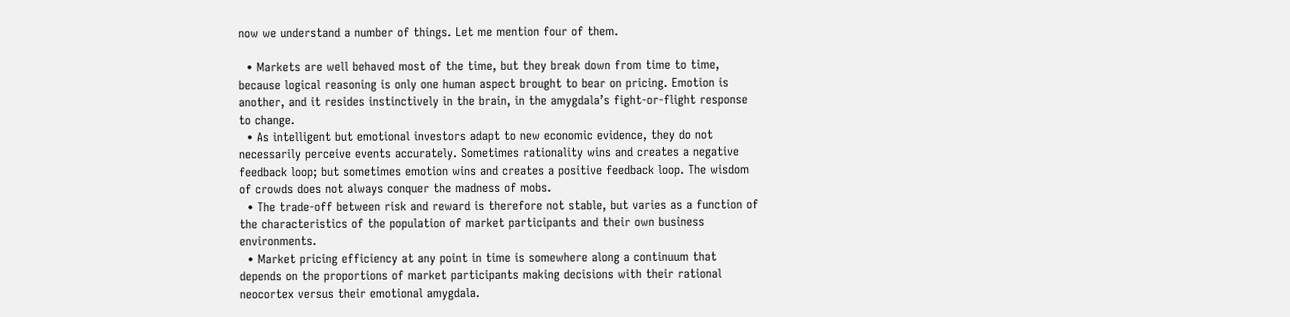now we understand a number of things. Let me mention four of them.

  • Markets are well behaved most of the time, but they break down from time to time, because logical reasoning is only one human aspect brought to bear on pricing. Emotion is another, and it resides instinctively in the brain, in the amygdala’s fight-or-flight response to change.
  • As intelligent but emotional investors adapt to new economic evidence, they do not necessarily perceive events accurately. Sometimes rationality wins and creates a negative feedback loop; but sometimes emotion wins and creates a positive feedback loop. The wisdom of crowds does not always conquer the madness of mobs.
  • The trade-off between risk and reward is therefore not stable, but varies as a function of the characteristics of the population of market participants and their own business environments.
  • Market pricing efficiency at any point in time is somewhere along a continuum that depends on the proportions of market participants making decisions with their rational neocortex versus their emotional amygdala.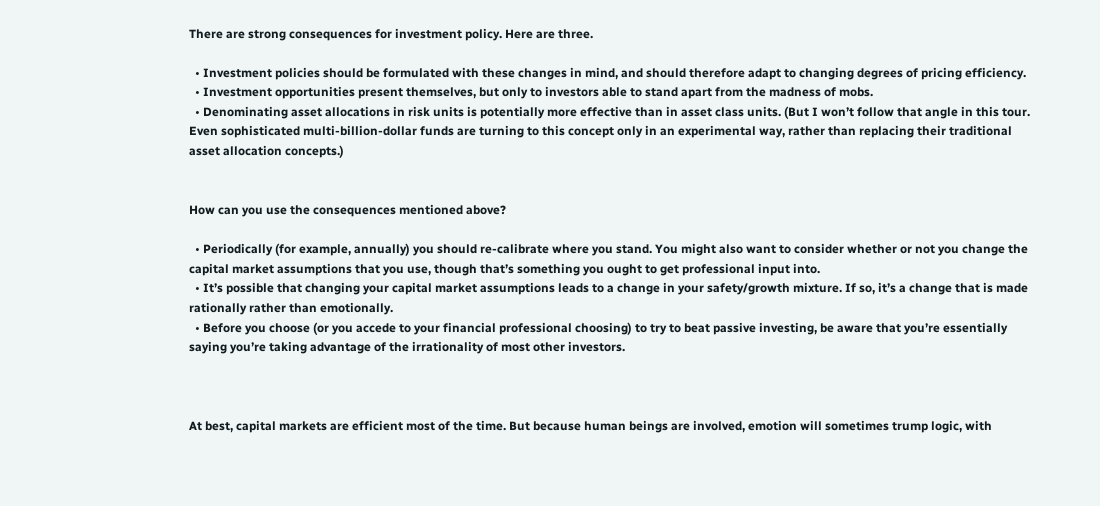There are strong consequences for investment policy. Here are three.

  • Investment policies should be formulated with these changes in mind, and should therefore adapt to changing degrees of pricing efficiency.
  • Investment opportunities present themselves, but only to investors able to stand apart from the madness of mobs.
  • Denominating asset allocations in risk units is potentially more effective than in asset class units. (But I won’t follow that angle in this tour. Even sophisticated multi-billion-dollar funds are turning to this concept only in an experimental way, rather than replacing their traditional asset allocation concepts.)


How can you use the consequences mentioned above?

  • Periodically (for example, annually) you should re-calibrate where you stand. You might also want to consider whether or not you change the capital market assumptions that you use, though that’s something you ought to get professional input into.
  • It’s possible that changing your capital market assumptions leads to a change in your safety/growth mixture. If so, it’s a change that is made rationally rather than emotionally.
  • Before you choose (or you accede to your financial professional choosing) to try to beat passive investing, be aware that you’re essentially saying you’re taking advantage of the irrationality of most other investors.



At best, capital markets are efficient most of the time. But because human beings are involved, emotion will sometimes trump logic, with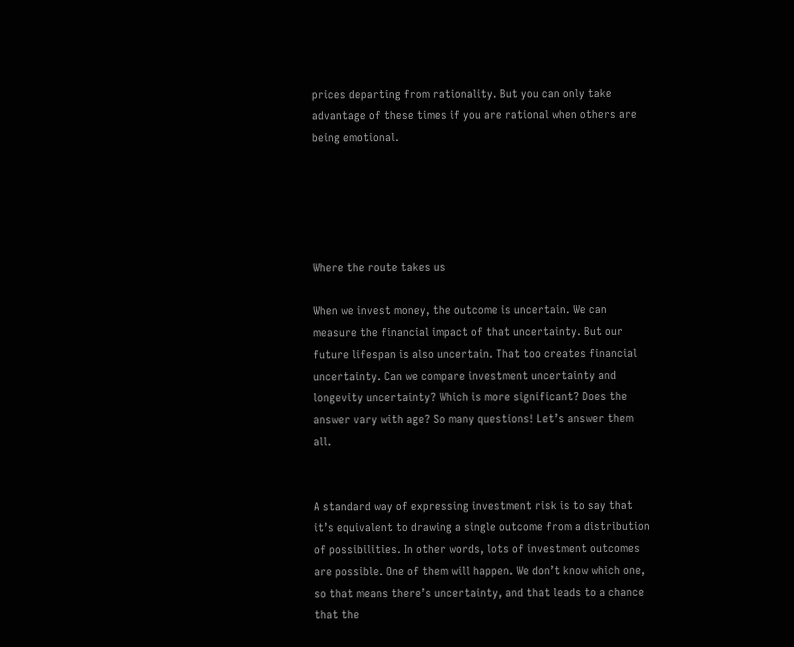prices departing from rationality. But you can only take advantage of these times if you are rational when others are being emotional.





Where the route takes us

When we invest money, the outcome is uncertain. We can measure the financial impact of that uncertainty. But our future lifespan is also uncertain. That too creates financial uncertainty. Can we compare investment uncertainty and longevity uncertainty? Which is more significant? Does the answer vary with age? So many questions! Let’s answer them all.


A standard way of expressing investment risk is to say that it’s equivalent to drawing a single outcome from a distribution of possibilities. In other words, lots of investment outcomes are possible. One of them will happen. We don’t know which one, so that means there’s uncertainty, and that leads to a chance that the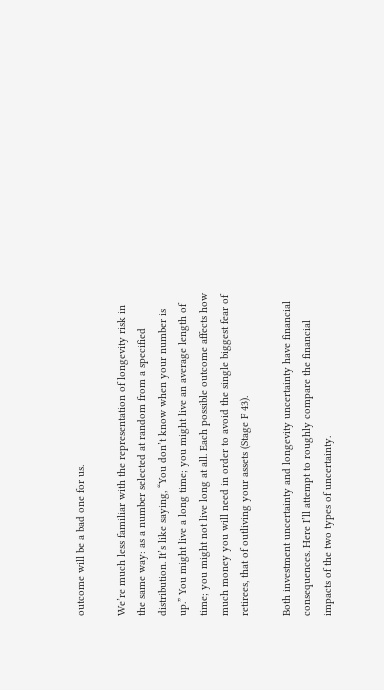outcome will be a bad one for us.

We’re much less familiar with the representation of longevity risk in the same way: as a number selected at random from a specified distribution. It’s like saying, “You don’t know when your number is up.” You might live a long time; you might live an average length of time; you might not live long at all. Each possible outcome affects how much money you will need in order to avoid the single biggest fear of retirees, that of outliving your assets (Stage F 43).

Both investment uncertainty and longevity uncertainty have financial consequences. Here I’ll attempt to roughly compare the financial impacts of the two types of uncertainty.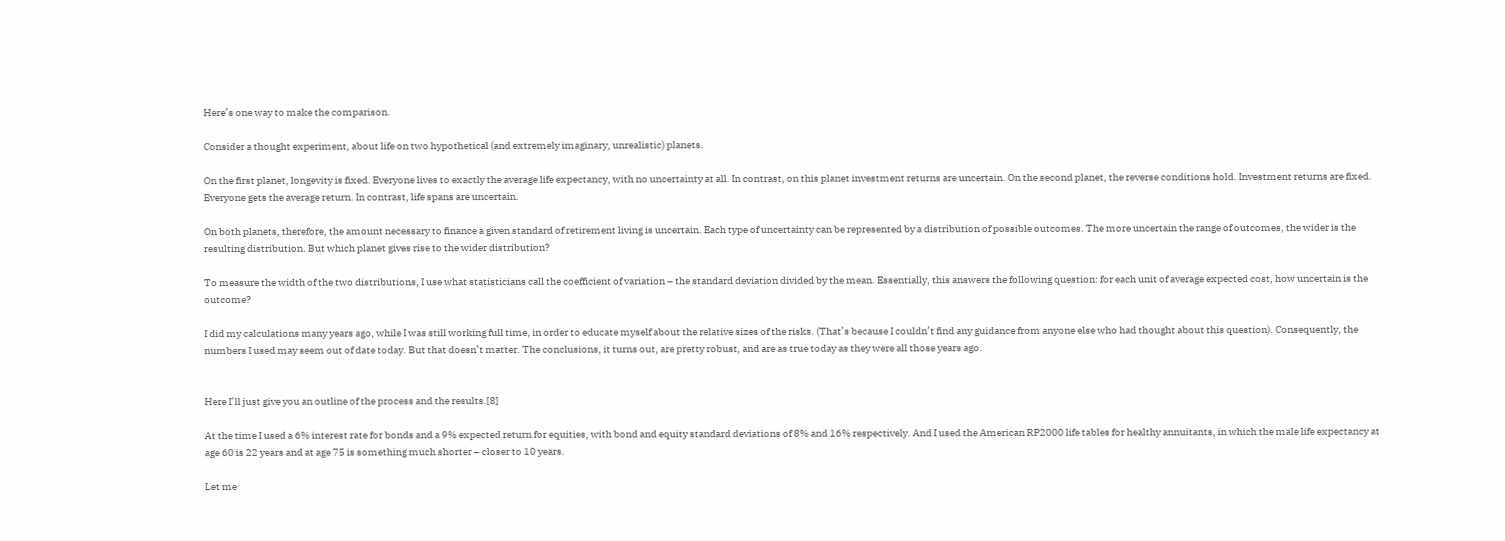Here’s one way to make the comparison.

Consider a thought experiment, about life on two hypothetical (and extremely imaginary, unrealistic) planets.

On the first planet, longevity is fixed. Everyone lives to exactly the average life expectancy, with no uncertainty at all. In contrast, on this planet investment returns are uncertain. On the second planet, the reverse conditions hold. Investment returns are fixed. Everyone gets the average return. In contrast, life spans are uncertain.

On both planets, therefore, the amount necessary to finance a given standard of retirement living is uncertain. Each type of uncertainty can be represented by a distribution of possible outcomes. The more uncertain the range of outcomes, the wider is the resulting distribution. But which planet gives rise to the wider distribution?

To measure the width of the two distributions, I use what statisticians call the coefficient of variation – the standard deviation divided by the mean. Essentially, this answers the following question: for each unit of average expected cost, how uncertain is the outcome?

I did my calculations many years ago, while I was still working full time, in order to educate myself about the relative sizes of the risks. (That’s because I couldn’t find any guidance from anyone else who had thought about this question). Consequently, the numbers I used may seem out of date today. But that doesn’t matter. The conclusions, it turns out, are pretty robust, and are as true today as they were all those years ago.


Here I’ll just give you an outline of the process and the results.[8]

At the time I used a 6% interest rate for bonds and a 9% expected return for equities, with bond and equity standard deviations of 8% and 16% respectively. And I used the American RP2000 life tables for healthy annuitants, in which the male life expectancy at age 60 is 22 years and at age 75 is something much shorter – closer to 10 years.

Let me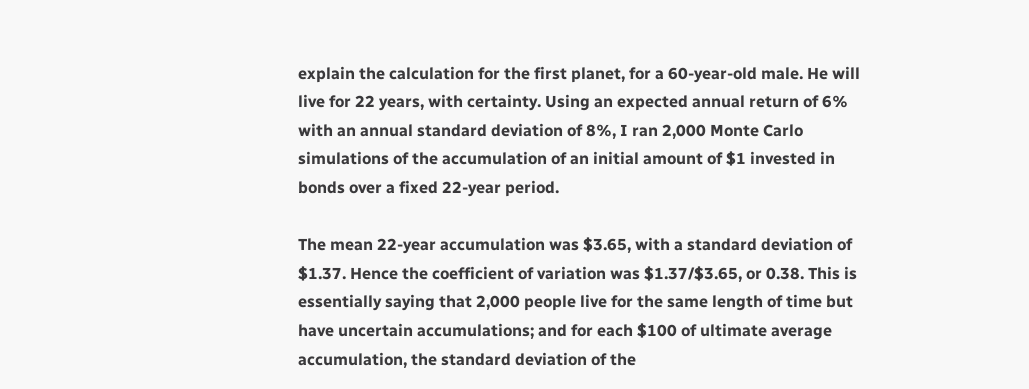explain the calculation for the first planet, for a 60-year-old male. He will live for 22 years, with certainty. Using an expected annual return of 6% with an annual standard deviation of 8%, I ran 2,000 Monte Carlo simulations of the accumulation of an initial amount of $1 invested in bonds over a fixed 22-year period.

The mean 22-year accumulation was $3.65, with a standard deviation of $1.37. Hence the coefficient of variation was $1.37/$3.65, or 0.38. This is essentially saying that 2,000 people live for the same length of time but have uncertain accumulations; and for each $100 of ultimate average accumulation, the standard deviation of the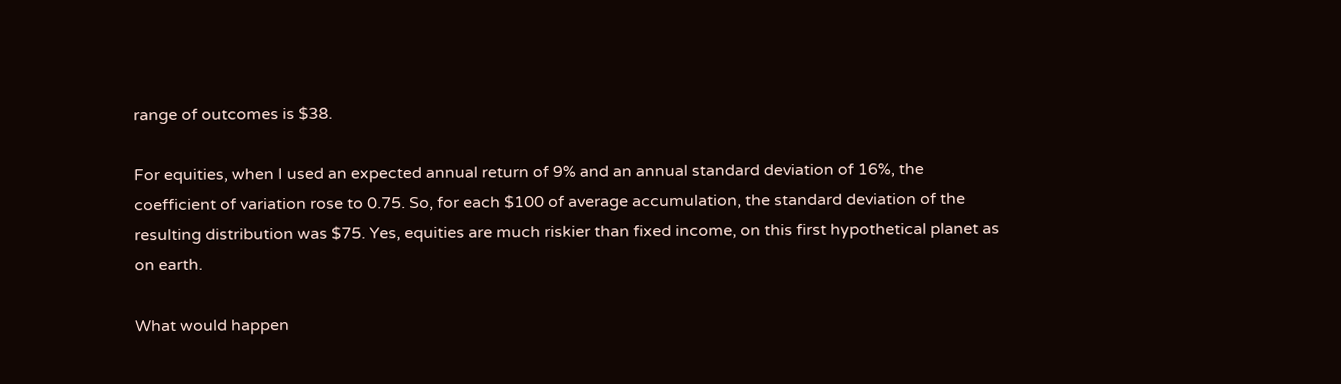range of outcomes is $38.

For equities, when I used an expected annual return of 9% and an annual standard deviation of 16%, the coefficient of variation rose to 0.75. So, for each $100 of average accumulation, the standard deviation of the resulting distribution was $75. Yes, equities are much riskier than fixed income, on this first hypothetical planet as on earth.

What would happen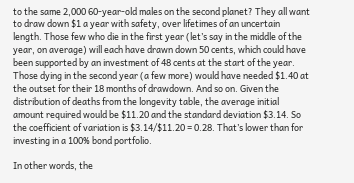to the same 2,000 60-year-old males on the second planet? They all want to draw down $1 a year with safety, over lifetimes of an uncertain length. Those few who die in the first year (let’s say in the middle of the year, on average) will each have drawn down 50 cents, which could have been supported by an investment of 48 cents at the start of the year. Those dying in the second year (a few more) would have needed $1.40 at the outset for their 18 months of drawdown. And so on. Given the distribution of deaths from the longevity table, the average initial amount required would be $11.20 and the standard deviation $3.14. So the coefficient of variation is $3.14/$11.20 = 0.28. That’s lower than for investing in a 100% bond portfolio.

In other words, the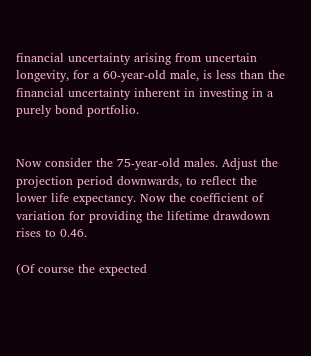financial uncertainty arising from uncertain longevity, for a 60-year-old male, is less than the financial uncertainty inherent in investing in a purely bond portfolio.


Now consider the 75-year-old males. Adjust the projection period downwards, to reflect the lower life expectancy. Now the coefficient of variation for providing the lifetime drawdown rises to 0.46.

(Of course the expected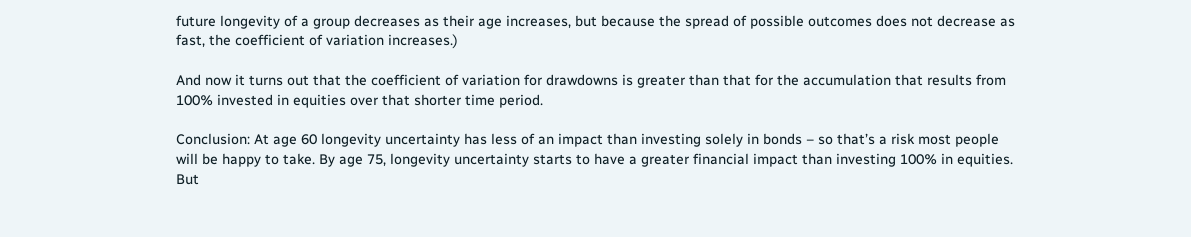future longevity of a group decreases as their age increases, but because the spread of possible outcomes does not decrease as fast, the coefficient of variation increases.)

And now it turns out that the coefficient of variation for drawdowns is greater than that for the accumulation that results from 100% invested in equities over that shorter time period.

Conclusion: At age 60 longevity uncertainty has less of an impact than investing solely in bonds – so that’s a risk most people will be happy to take. By age 75, longevity uncertainty starts to have a greater financial impact than investing 100% in equities. But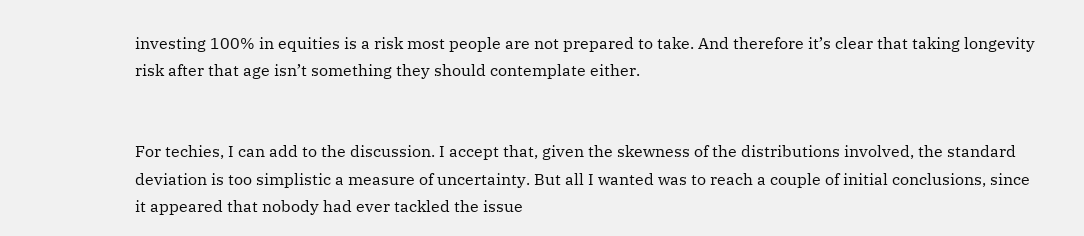investing 100% in equities is a risk most people are not prepared to take. And therefore it’s clear that taking longevity risk after that age isn’t something they should contemplate either.


For techies, I can add to the discussion. I accept that, given the skewness of the distributions involved, the standard deviation is too simplistic a measure of uncertainty. But all I wanted was to reach a couple of initial conclusions, since it appeared that nobody had ever tackled the issue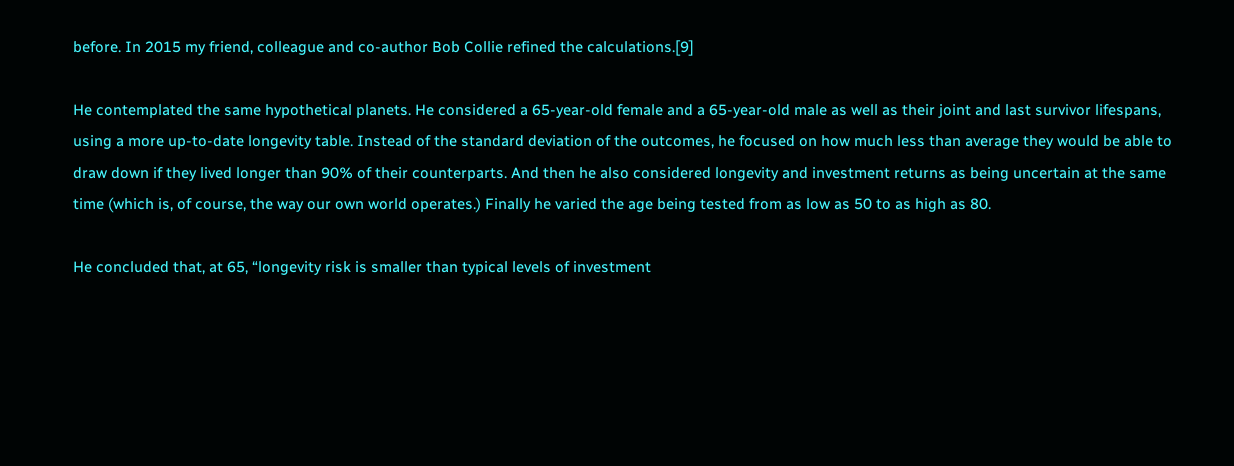before. In 2015 my friend, colleague and co-author Bob Collie refined the calculations.[9]

He contemplated the same hypothetical planets. He considered a 65-year-old female and a 65-year-old male as well as their joint and last survivor lifespans, using a more up-to-date longevity table. Instead of the standard deviation of the outcomes, he focused on how much less than average they would be able to draw down if they lived longer than 90% of their counterparts. And then he also considered longevity and investment returns as being uncertain at the same time (which is, of course, the way our own world operates.) Finally he varied the age being tested from as low as 50 to as high as 80.

He concluded that, at 65, “longevity risk is smaller than typical levels of investment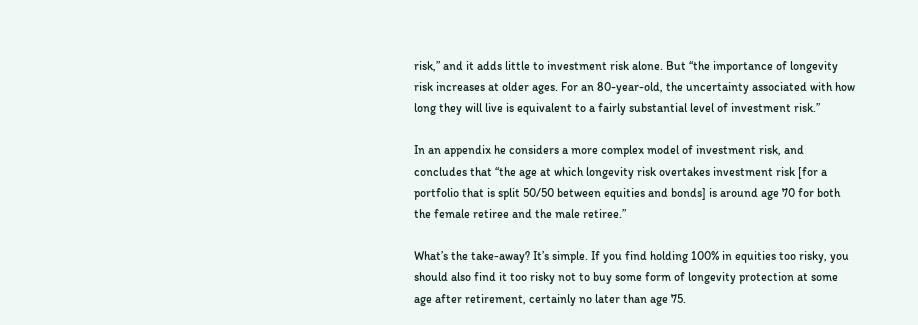risk,” and it adds little to investment risk alone. But “the importance of longevity risk increases at older ages. For an 80-year-old, the uncertainty associated with how long they will live is equivalent to a fairly substantial level of investment risk.”

In an appendix he considers a more complex model of investment risk, and concludes that “the age at which longevity risk overtakes investment risk [for a portfolio that is split 50/50 between equities and bonds] is around age 70 for both the female retiree and the male retiree.”

What’s the take-away? It’s simple. If you find holding 100% in equities too risky, you should also find it too risky not to buy some form of longevity protection at some age after retirement, certainly no later than age 75.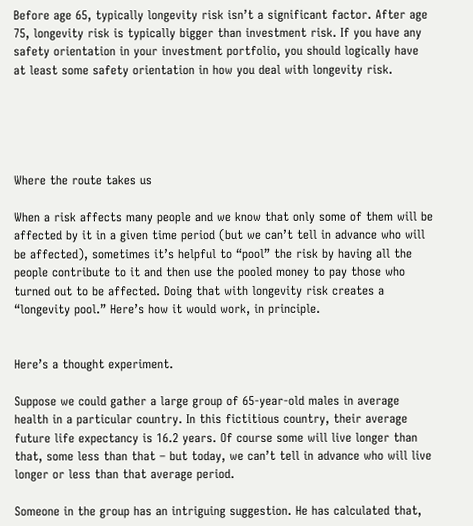Before age 65, typically longevity risk isn’t a significant factor. After age 75, longevity risk is typically bigger than investment risk. If you have any safety orientation in your investment portfolio, you should logically have at least some safety orientation in how you deal with longevity risk.





Where the route takes us

When a risk affects many people and we know that only some of them will be affected by it in a given time period (but we can’t tell in advance who will be affected), sometimes it’s helpful to “pool” the risk by having all the people contribute to it and then use the pooled money to pay those who turned out to be affected. Doing that with longevity risk creates a “longevity pool.” Here’s how it would work, in principle.


Here’s a thought experiment.

Suppose we could gather a large group of 65-year-old males in average health in a particular country. In this fictitious country, their average future life expectancy is 16.2 years. Of course some will live longer than that, some less than that – but today, we can’t tell in advance who will live longer or less than that average period.

Someone in the group has an intriguing suggestion. He has calculated that,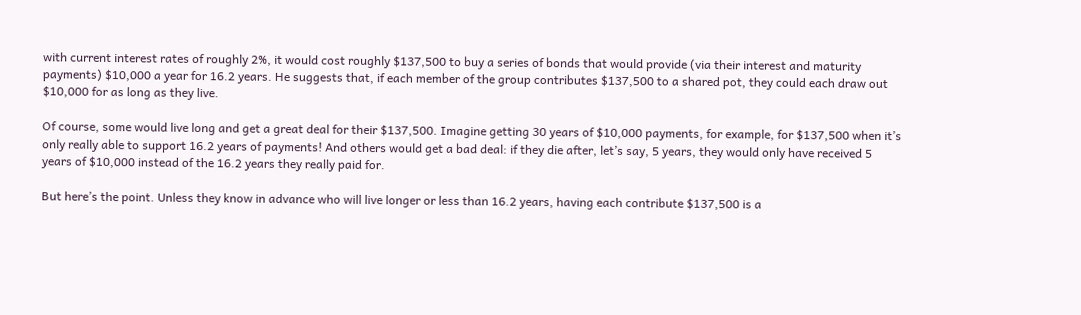with current interest rates of roughly 2%, it would cost roughly $137,500 to buy a series of bonds that would provide (via their interest and maturity payments) $10,000 a year for 16.2 years. He suggests that, if each member of the group contributes $137,500 to a shared pot, they could each draw out $10,000 for as long as they live.

Of course, some would live long and get a great deal for their $137,500. Imagine getting 30 years of $10,000 payments, for example, for $137,500 when it’s only really able to support 16.2 years of payments! And others would get a bad deal: if they die after, let’s say, 5 years, they would only have received 5 years of $10,000 instead of the 16.2 years they really paid for.

But here’s the point. Unless they know in advance who will live longer or less than 16.2 years, having each contribute $137,500 is a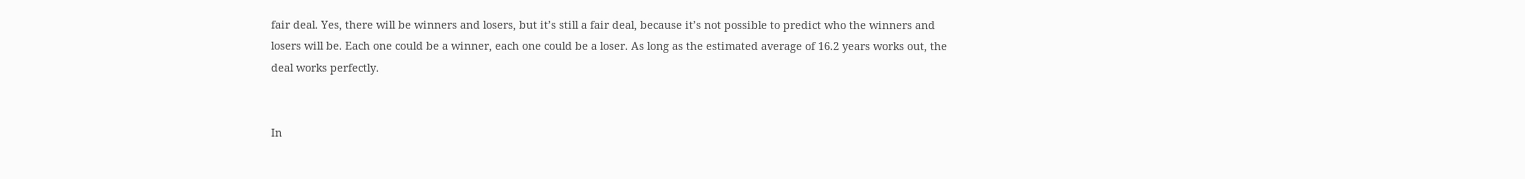fair deal. Yes, there will be winners and losers, but it’s still a fair deal, because it’s not possible to predict who the winners and losers will be. Each one could be a winner, each one could be a loser. As long as the estimated average of 16.2 years works out, the deal works perfectly.


In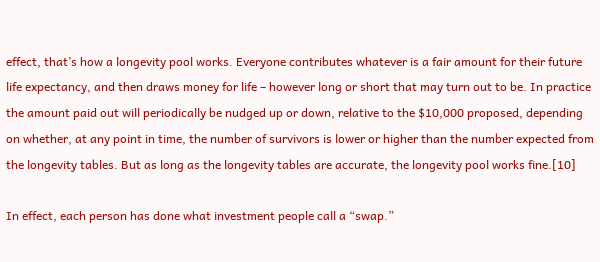effect, that’s how a longevity pool works. Everyone contributes whatever is a fair amount for their future life expectancy, and then draws money for life – however long or short that may turn out to be. In practice the amount paid out will periodically be nudged up or down, relative to the $10,000 proposed, depending on whether, at any point in time, the number of survivors is lower or higher than the number expected from the longevity tables. But as long as the longevity tables are accurate, the longevity pool works fine.[10]

In effect, each person has done what investment people call a “swap.”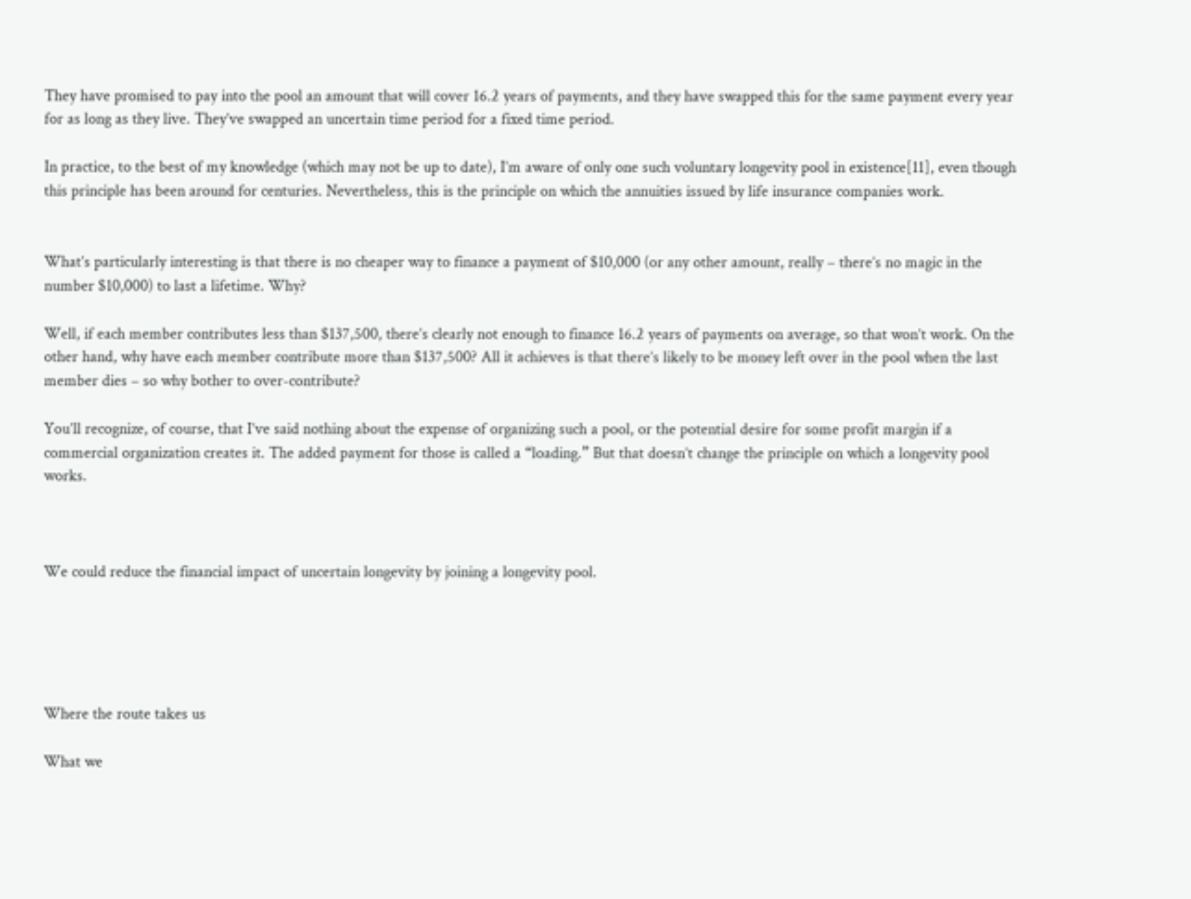They have promised to pay into the pool an amount that will cover 16.2 years of payments, and they have swapped this for the same payment every year for as long as they live. They’ve swapped an uncertain time period for a fixed time period.

In practice, to the best of my knowledge (which may not be up to date), I’m aware of only one such voluntary longevity pool in existence[11], even though this principle has been around for centuries. Nevertheless, this is the principle on which the annuities issued by life insurance companies work.


What’s particularly interesting is that there is no cheaper way to finance a payment of $10,000 (or any other amount, really – there’s no magic in the number $10,000) to last a lifetime. Why?

Well, if each member contributes less than $137,500, there’s clearly not enough to finance 16.2 years of payments on average, so that won’t work. On the other hand, why have each member contribute more than $137,500? All it achieves is that there’s likely to be money left over in the pool when the last member dies – so why bother to over-contribute?

You’ll recognize, of course, that I’ve said nothing about the expense of organizing such a pool, or the potential desire for some profit margin if a commercial organization creates it. The added payment for those is called a “loading.” But that doesn’t change the principle on which a longevity pool works.



We could reduce the financial impact of uncertain longevity by joining a longevity pool.





Where the route takes us

What we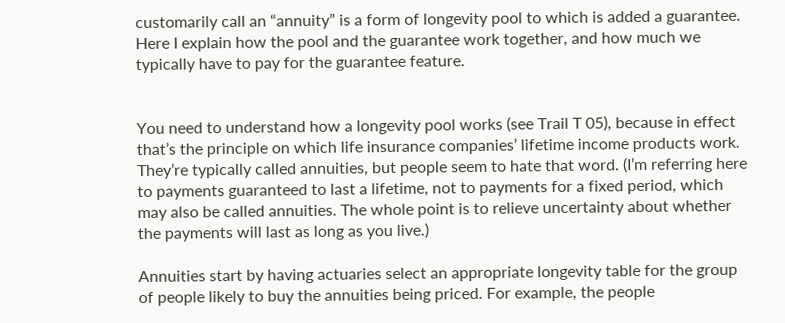customarily call an “annuity” is a form of longevity pool to which is added a guarantee. Here I explain how the pool and the guarantee work together, and how much we typically have to pay for the guarantee feature.


You need to understand how a longevity pool works (see Trail T 05), because in effect that’s the principle on which life insurance companies’ lifetime income products work. They’re typically called annuities, but people seem to hate that word. (I’m referring here to payments guaranteed to last a lifetime, not to payments for a fixed period, which may also be called annuities. The whole point is to relieve uncertainty about whether the payments will last as long as you live.)

Annuities start by having actuaries select an appropriate longevity table for the group of people likely to buy the annuities being priced. For example, the people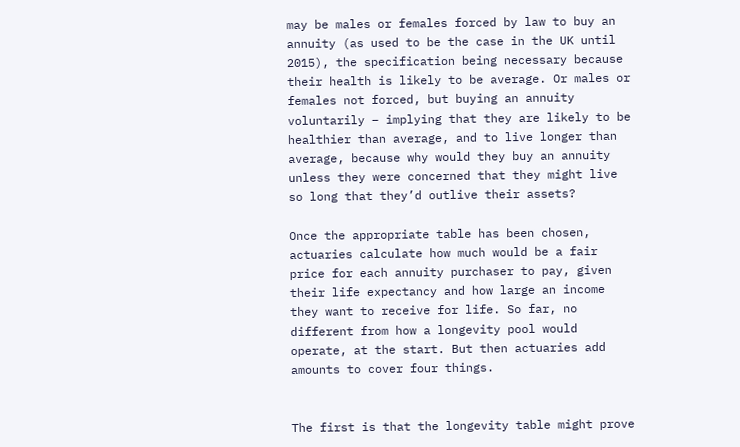may be males or females forced by law to buy an annuity (as used to be the case in the UK until 2015), the specification being necessary because their health is likely to be average. Or males or females not forced, but buying an annuity voluntarily – implying that they are likely to be healthier than average, and to live longer than average, because why would they buy an annuity unless they were concerned that they might live so long that they’d outlive their assets?

Once the appropriate table has been chosen, actuaries calculate how much would be a fair price for each annuity purchaser to pay, given their life expectancy and how large an income they want to receive for life. So far, no different from how a longevity pool would operate, at the start. But then actuaries add amounts to cover four things.


The first is that the longevity table might prove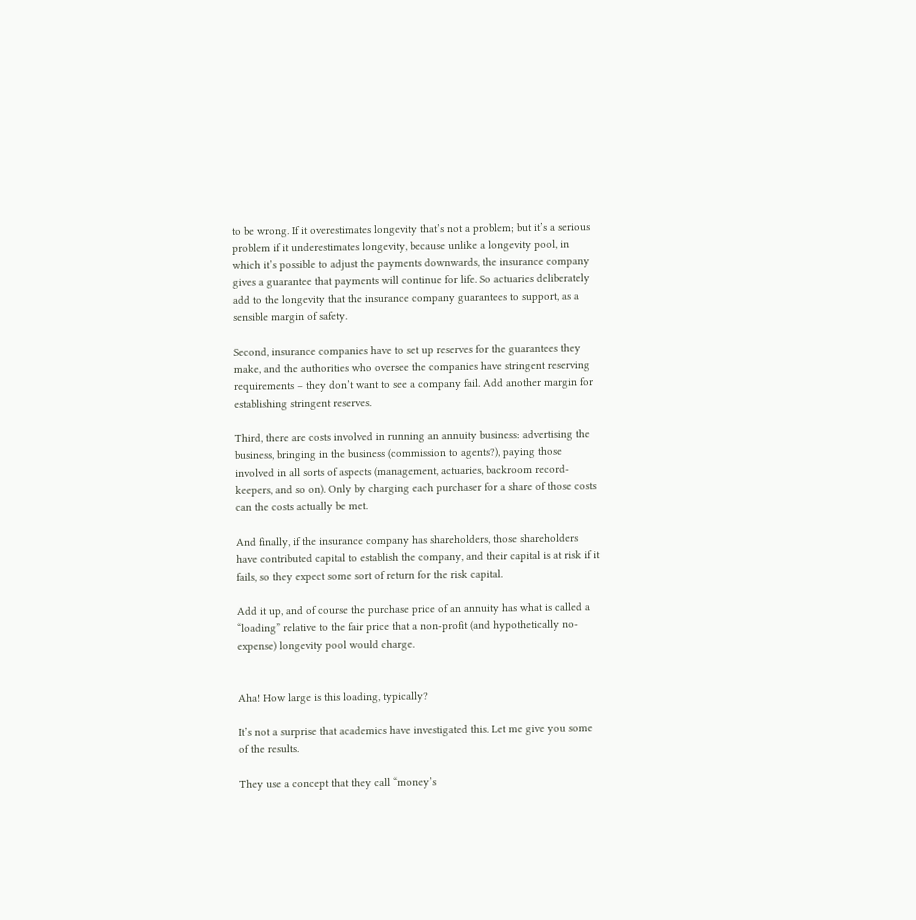to be wrong. If it overestimates longevity that’s not a problem; but it’s a serious problem if it underestimates longevity, because unlike a longevity pool, in which it’s possible to adjust the payments downwards, the insurance company gives a guarantee that payments will continue for life. So actuaries deliberately add to the longevity that the insurance company guarantees to support, as a sensible margin of safety.

Second, insurance companies have to set up reserves for the guarantees they make, and the authorities who oversee the companies have stringent reserving requirements – they don’t want to see a company fail. Add another margin for establishing stringent reserves.

Third, there are costs involved in running an annuity business: advertising the business, bringing in the business (commission to agents?), paying those involved in all sorts of aspects (management, actuaries, backroom record-keepers, and so on). Only by charging each purchaser for a share of those costs can the costs actually be met.

And finally, if the insurance company has shareholders, those shareholders have contributed capital to establish the company, and their capital is at risk if it fails, so they expect some sort of return for the risk capital.

Add it up, and of course the purchase price of an annuity has what is called a “loading” relative to the fair price that a non-profit (and hypothetically no-expense) longevity pool would charge.


Aha! How large is this loading, typically?

It’s not a surprise that academics have investigated this. Let me give you some of the results.

They use a concept that they call “money’s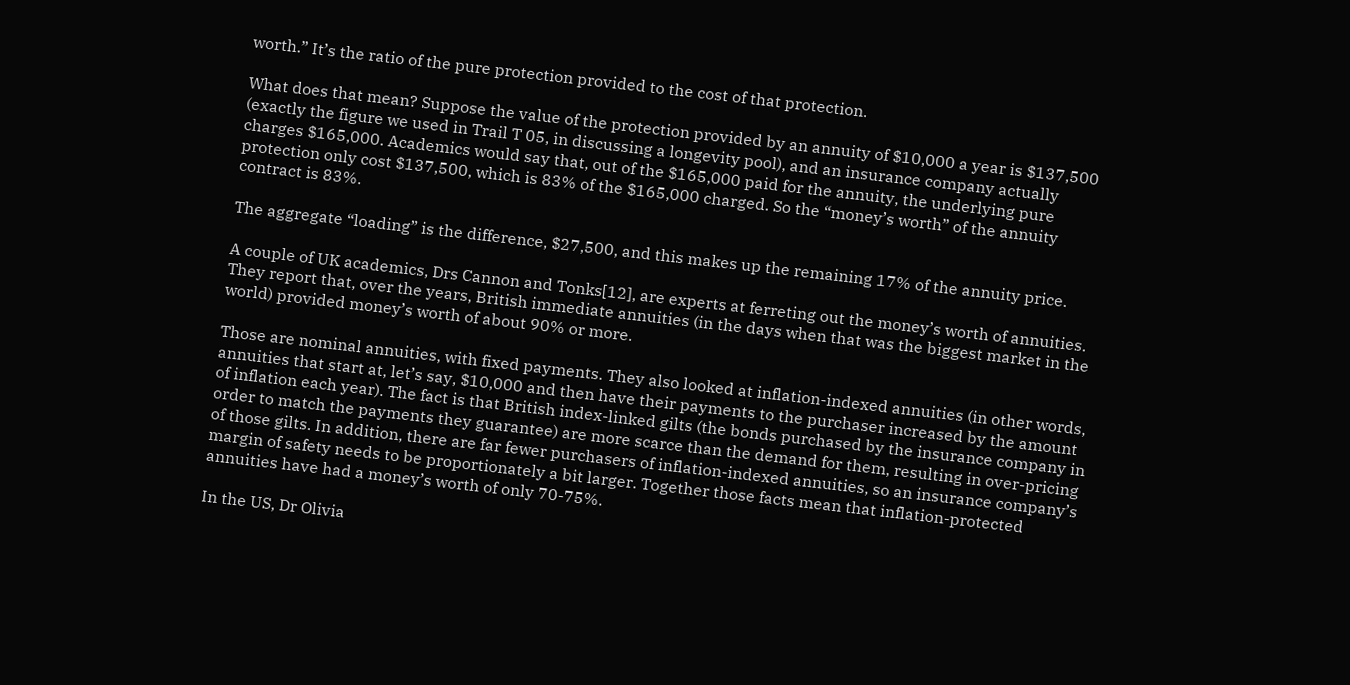worth.” It’s the ratio of the pure protection provided to the cost of that protection.

What does that mean? Suppose the value of the protection provided by an annuity of $10,000 a year is $137,500 (exactly the figure we used in Trail T 05, in discussing a longevity pool), and an insurance company actually charges $165,000. Academics would say that, out of the $165,000 paid for the annuity, the underlying pure protection only cost $137,500, which is 83% of the $165,000 charged. So the “money’s worth” of the annuity contract is 83%.

The aggregate “loading” is the difference, $27,500, and this makes up the remaining 17% of the annuity price.

A couple of UK academics, Drs Cannon and Tonks[12], are experts at ferreting out the money’s worth of annuities. They report that, over the years, British immediate annuities (in the days when that was the biggest market in the world) provided money’s worth of about 90% or more.

Those are nominal annuities, with fixed payments. They also looked at inflation-indexed annuities (in other words, annuities that start at, let’s say, $10,000 and then have their payments to the purchaser increased by the amount of inflation each year). The fact is that British index-linked gilts (the bonds purchased by the insurance company in order to match the payments they guarantee) are more scarce than the demand for them, resulting in over-pricing of those gilts. In addition, there are far fewer purchasers of inflation-indexed annuities, so an insurance company’s margin of safety needs to be proportionately a bit larger. Together those facts mean that inflation-protected annuities have had a money’s worth of only 70-75%.

In the US, Dr Olivia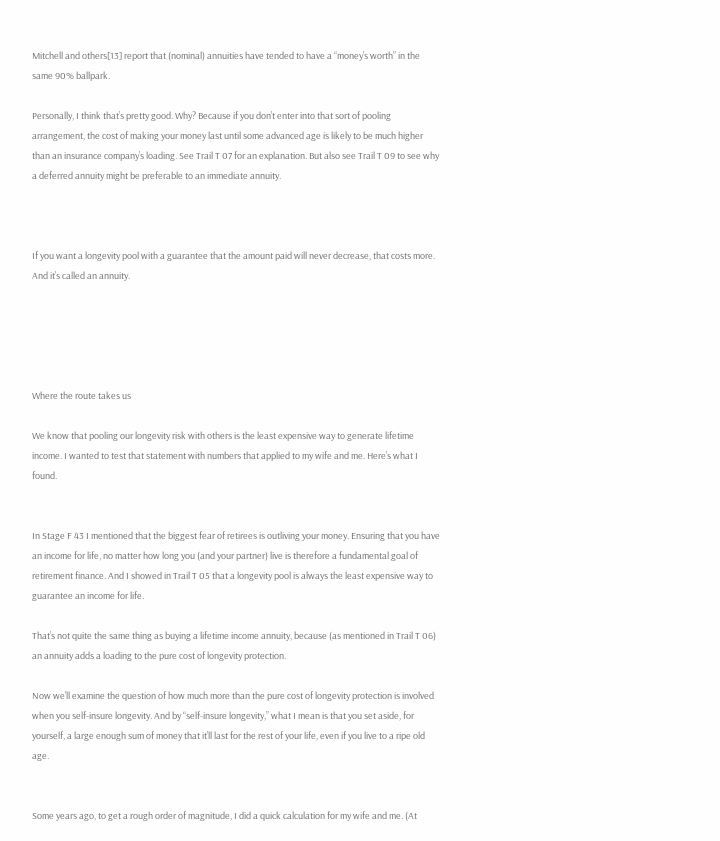Mitchell and others[13] report that (nominal) annuities have tended to have a “money’s worth” in the same 90% ballpark.

Personally, I think that’s pretty good. Why? Because if you don’t enter into that sort of pooling arrangement, the cost of making your money last until some advanced age is likely to be much higher than an insurance company’s loading. See Trail T 07 for an explanation. But also see Trail T 09 to see why a deferred annuity might be preferable to an immediate annuity.



If you want a longevity pool with a guarantee that the amount paid will never decrease, that costs more. And it’s called an annuity.





Where the route takes us

We know that pooling our longevity risk with others is the least expensive way to generate lifetime income. I wanted to test that statement with numbers that applied to my wife and me. Here’s what I found.


In Stage F 43 I mentioned that the biggest fear of retirees is outliving your money. Ensuring that you have an income for life, no matter how long you (and your partner) live is therefore a fundamental goal of retirement finance. And I showed in Trail T 05 that a longevity pool is always the least expensive way to guarantee an income for life.

That’s not quite the same thing as buying a lifetime income annuity, because (as mentioned in Trail T 06) an annuity adds a loading to the pure cost of longevity protection.

Now we’ll examine the question of how much more than the pure cost of longevity protection is involved when you self-insure longevity. And by “self-insure longevity,” what I mean is that you set aside, for yourself, a large enough sum of money that it’ll last for the rest of your life, even if you live to a ripe old age.


Some years ago, to get a rough order of magnitude, I did a quick calculation for my wife and me. (At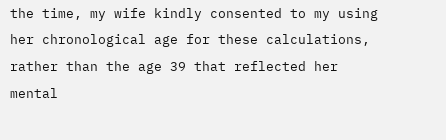the time, my wife kindly consented to my using her chronological age for these calculations, rather than the age 39 that reflected her mental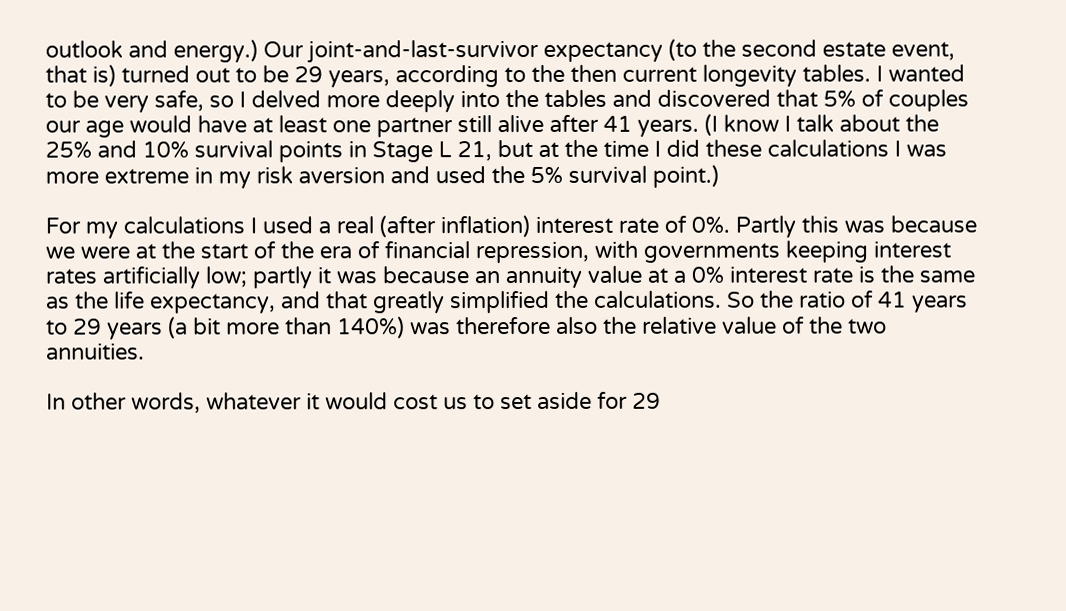outlook and energy.) Our joint-and-last-survivor expectancy (to the second estate event, that is) turned out to be 29 years, according to the then current longevity tables. I wanted to be very safe, so I delved more deeply into the tables and discovered that 5% of couples our age would have at least one partner still alive after 41 years. (I know I talk about the 25% and 10% survival points in Stage L 21, but at the time I did these calculations I was more extreme in my risk aversion and used the 5% survival point.)

For my calculations I used a real (after inflation) interest rate of 0%. Partly this was because we were at the start of the era of financial repression, with governments keeping interest rates artificially low; partly it was because an annuity value at a 0% interest rate is the same as the life expectancy, and that greatly simplified the calculations. So the ratio of 41 years to 29 years (a bit more than 140%) was therefore also the relative value of the two annuities.

In other words, whatever it would cost us to set aside for 29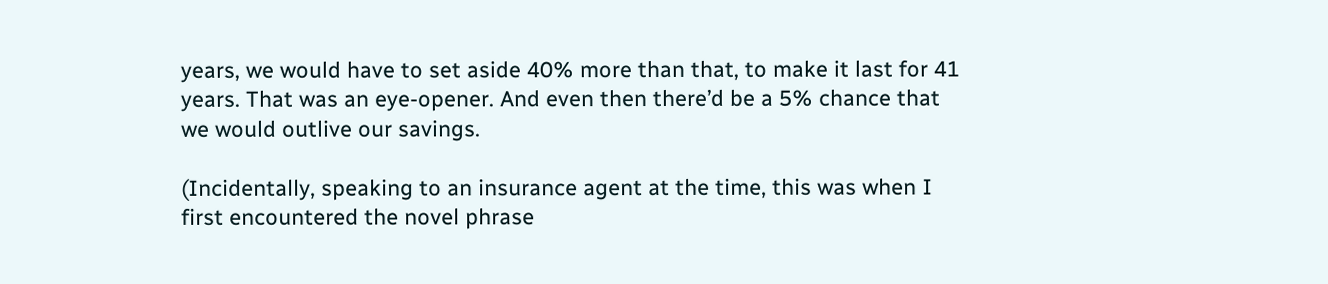years, we would have to set aside 40% more than that, to make it last for 41 years. That was an eye-opener. And even then there’d be a 5% chance that we would outlive our savings.

(Incidentally, speaking to an insurance agent at the time, this was when I first encountered the novel phrase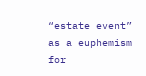“estate event” as a euphemism for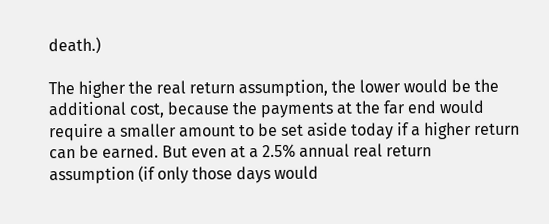death.)

The higher the real return assumption, the lower would be the additional cost, because the payments at the far end would require a smaller amount to be set aside today if a higher return can be earned. But even at a 2.5% annual real return assumption (if only those days would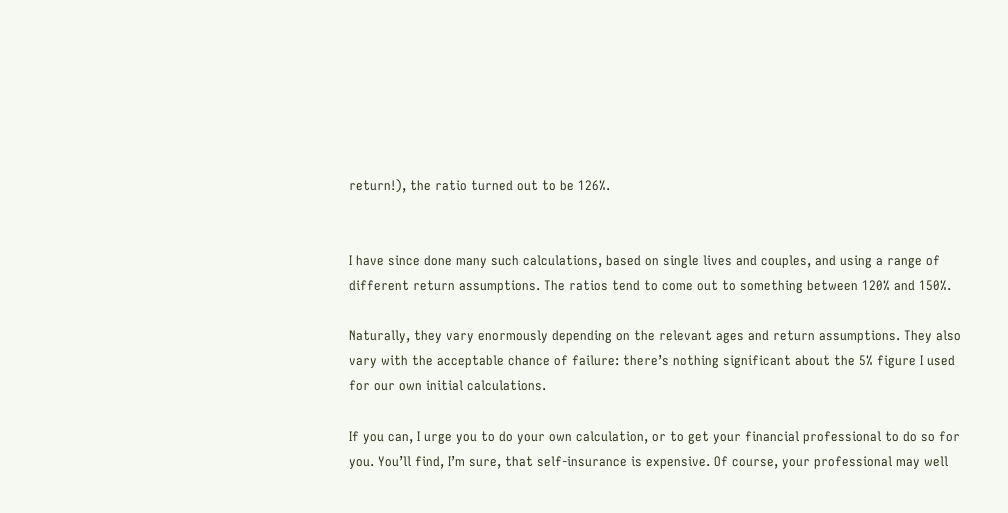return!), the ratio turned out to be 126%.


I have since done many such calculations, based on single lives and couples, and using a range of different return assumptions. The ratios tend to come out to something between 120% and 150%.

Naturally, they vary enormously depending on the relevant ages and return assumptions. They also vary with the acceptable chance of failure: there’s nothing significant about the 5% figure I used for our own initial calculations.

If you can, I urge you to do your own calculation, or to get your financial professional to do so for you. You’ll find, I’m sure, that self-insurance is expensive. Of course, your professional may well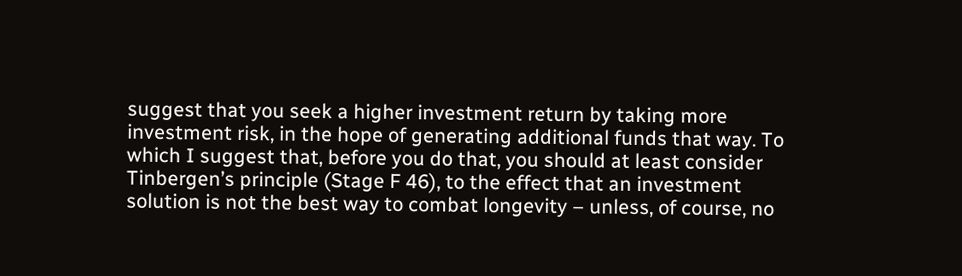suggest that you seek a higher investment return by taking more investment risk, in the hope of generating additional funds that way. To which I suggest that, before you do that, you should at least consider Tinbergen’s principle (Stage F 46), to the effect that an investment solution is not the best way to combat longevity – unless, of course, no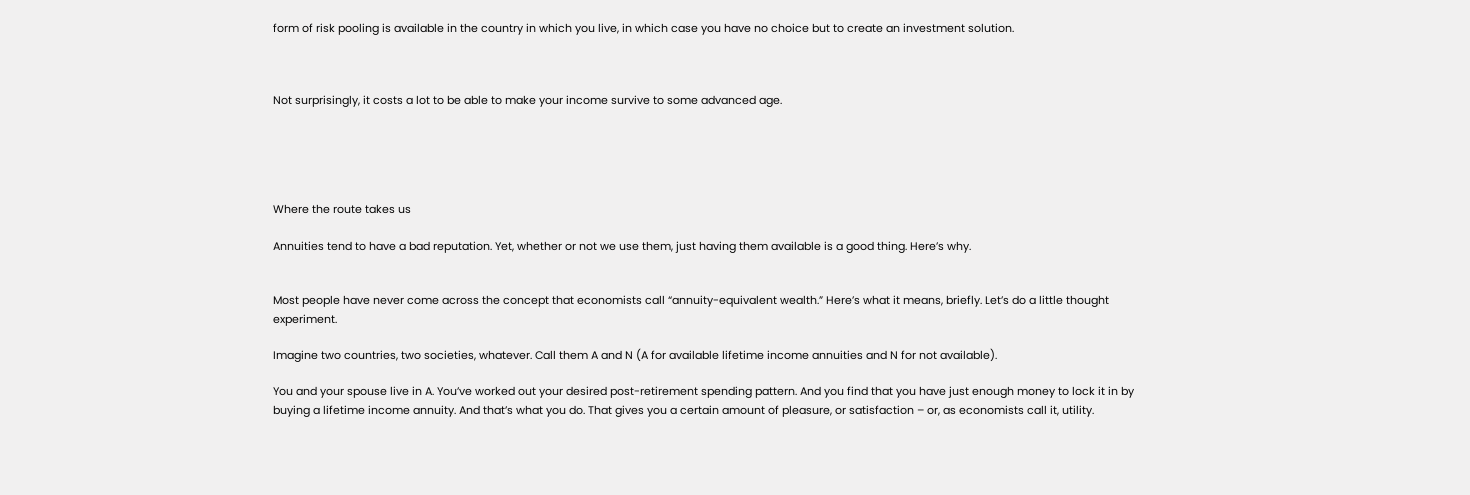form of risk pooling is available in the country in which you live, in which case you have no choice but to create an investment solution.



Not surprisingly, it costs a lot to be able to make your income survive to some advanced age.





Where the route takes us

Annuities tend to have a bad reputation. Yet, whether or not we use them, just having them available is a good thing. Here’s why.


Most people have never come across the concept that economists call “annuity-equivalent wealth.” Here’s what it means, briefly. Let’s do a little thought experiment.

Imagine two countries, two societies, whatever. Call them A and N (A for available lifetime income annuities and N for not available).

You and your spouse live in A. You’ve worked out your desired post-retirement spending pattern. And you find that you have just enough money to lock it in by buying a lifetime income annuity. And that’s what you do. That gives you a certain amount of pleasure, or satisfaction – or, as economists call it, utility.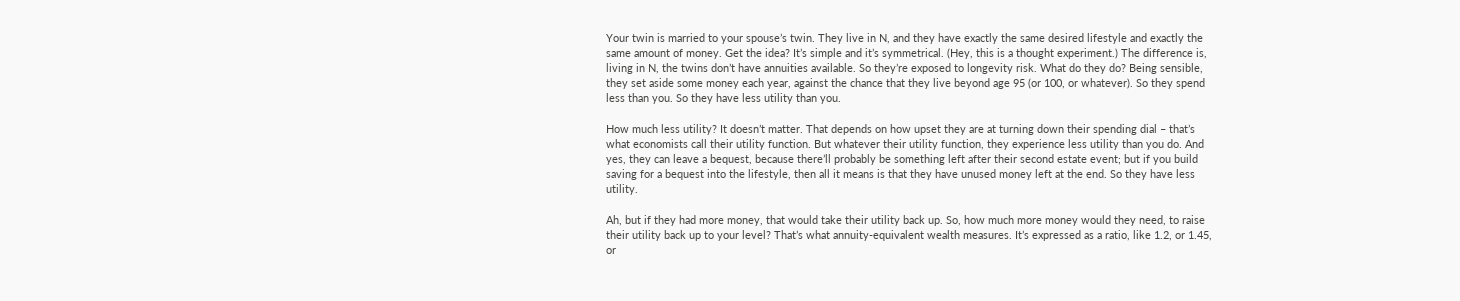Your twin is married to your spouse’s twin. They live in N, and they have exactly the same desired lifestyle and exactly the same amount of money. Get the idea? It’s simple and it’s symmetrical. (Hey, this is a thought experiment.) The difference is, living in N, the twins don’t have annuities available. So they’re exposed to longevity risk. What do they do? Being sensible, they set aside some money each year, against the chance that they live beyond age 95 (or 100, or whatever). So they spend less than you. So they have less utility than you.

How much less utility? It doesn’t matter. That depends on how upset they are at turning down their spending dial – that’s what economists call their utility function. But whatever their utility function, they experience less utility than you do. And yes, they can leave a bequest, because there’ll probably be something left after their second estate event; but if you build saving for a bequest into the lifestyle, then all it means is that they have unused money left at the end. So they have less utility.

Ah, but if they had more money, that would take their utility back up. So, how much more money would they need, to raise their utility back up to your level? That’s what annuity-equivalent wealth measures. It’s expressed as a ratio, like 1.2, or 1.45, or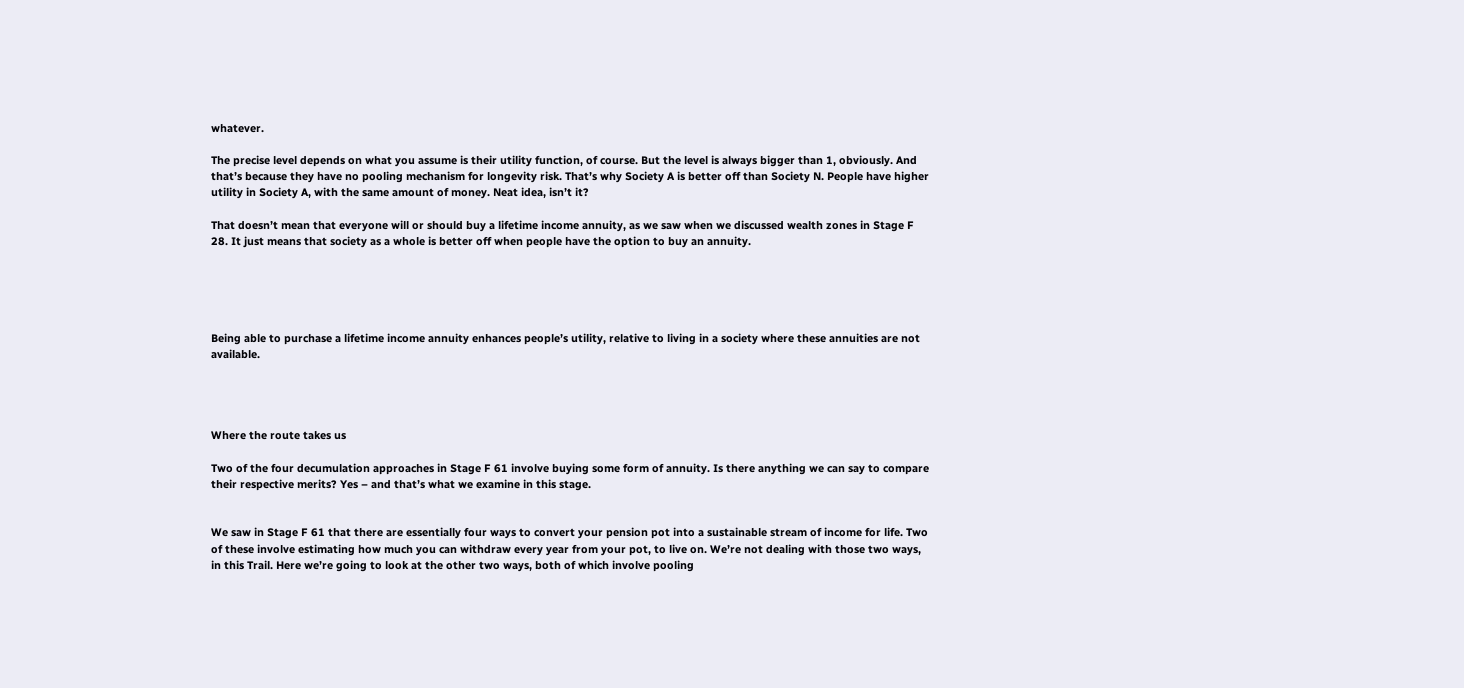whatever.

The precise level depends on what you assume is their utility function, of course. But the level is always bigger than 1, obviously. And that’s because they have no pooling mechanism for longevity risk. That’s why Society A is better off than Society N. People have higher utility in Society A, with the same amount of money. Neat idea, isn’t it?

That doesn’t mean that everyone will or should buy a lifetime income annuity, as we saw when we discussed wealth zones in Stage F 28. It just means that society as a whole is better off when people have the option to buy an annuity.





Being able to purchase a lifetime income annuity enhances people’s utility, relative to living in a society where these annuities are not available.




Where the route takes us

Two of the four decumulation approaches in Stage F 61 involve buying some form of annuity. Is there anything we can say to compare their respective merits? Yes – and that’s what we examine in this stage.


We saw in Stage F 61 that there are essentially four ways to convert your pension pot into a sustainable stream of income for life. Two of these involve estimating how much you can withdraw every year from your pot, to live on. We’re not dealing with those two ways, in this Trail. Here we’re going to look at the other two ways, both of which involve pooling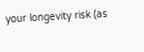your longevity risk (as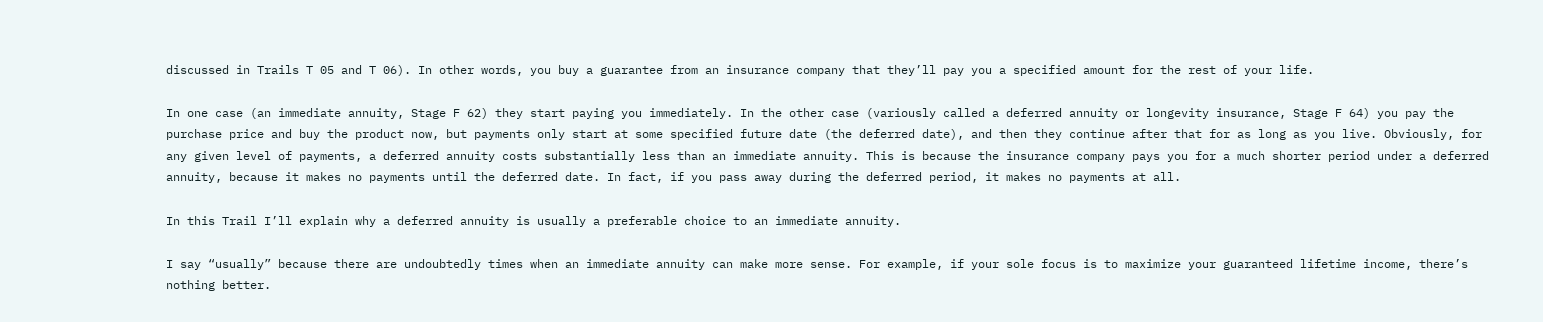discussed in Trails T 05 and T 06). In other words, you buy a guarantee from an insurance company that they’ll pay you a specified amount for the rest of your life.

In one case (an immediate annuity, Stage F 62) they start paying you immediately. In the other case (variously called a deferred annuity or longevity insurance, Stage F 64) you pay the purchase price and buy the product now, but payments only start at some specified future date (the deferred date), and then they continue after that for as long as you live. Obviously, for any given level of payments, a deferred annuity costs substantially less than an immediate annuity. This is because the insurance company pays you for a much shorter period under a deferred annuity, because it makes no payments until the deferred date. In fact, if you pass away during the deferred period, it makes no payments at all.

In this Trail I’ll explain why a deferred annuity is usually a preferable choice to an immediate annuity.

I say “usually” because there are undoubtedly times when an immediate annuity can make more sense. For example, if your sole focus is to maximize your guaranteed lifetime income, there’s nothing better.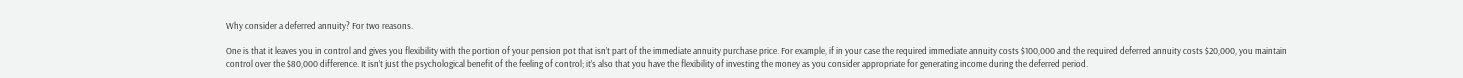Why consider a deferred annuity? For two reasons.

One is that it leaves you in control and gives you flexibility with the portion of your pension pot that isn’t part of the immediate annuity purchase price. For example, if in your case the required immediate annuity costs $100,000 and the required deferred annuity costs $20,000, you maintain control over the $80,000 difference. It isn’t just the psychological benefit of the feeling of control; it’s also that you have the flexibility of investing the money as you consider appropriate for generating income during the deferred period.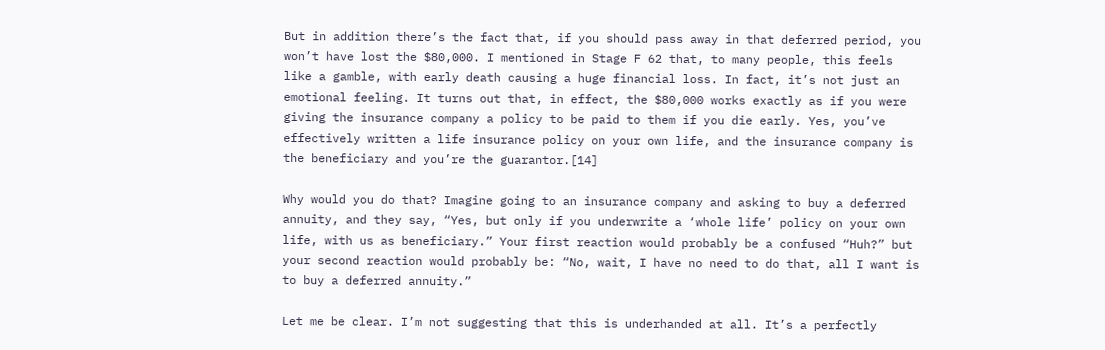But in addition there’s the fact that, if you should pass away in that deferred period, you won’t have lost the $80,000. I mentioned in Stage F 62 that, to many people, this feels like a gamble, with early death causing a huge financial loss. In fact, it’s not just an emotional feeling. It turns out that, in effect, the $80,000 works exactly as if you were giving the insurance company a policy to be paid to them if you die early. Yes, you’ve effectively written a life insurance policy on your own life, and the insurance company is the beneficiary and you’re the guarantor.[14]

Why would you do that? Imagine going to an insurance company and asking to buy a deferred annuity, and they say, “Yes, but only if you underwrite a ‘whole life’ policy on your own life, with us as beneficiary.” Your first reaction would probably be a confused “Huh?” but your second reaction would probably be: “No, wait, I have no need to do that, all I want is to buy a deferred annuity.”

Let me be clear. I’m not suggesting that this is underhanded at all. It’s a perfectly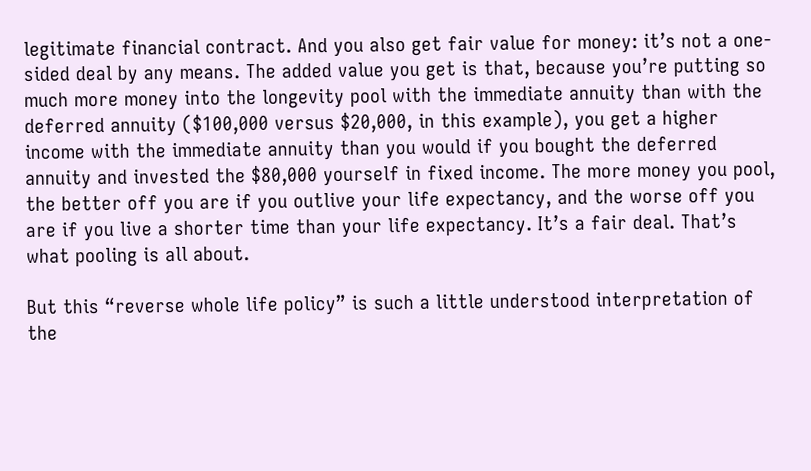legitimate financial contract. And you also get fair value for money: it’s not a one-sided deal by any means. The added value you get is that, because you’re putting so much more money into the longevity pool with the immediate annuity than with the deferred annuity ($100,000 versus $20,000, in this example), you get a higher income with the immediate annuity than you would if you bought the deferred annuity and invested the $80,000 yourself in fixed income. The more money you pool, the better off you are if you outlive your life expectancy, and the worse off you are if you live a shorter time than your life expectancy. It’s a fair deal. That’s what pooling is all about.

But this “reverse whole life policy” is such a little understood interpretation of the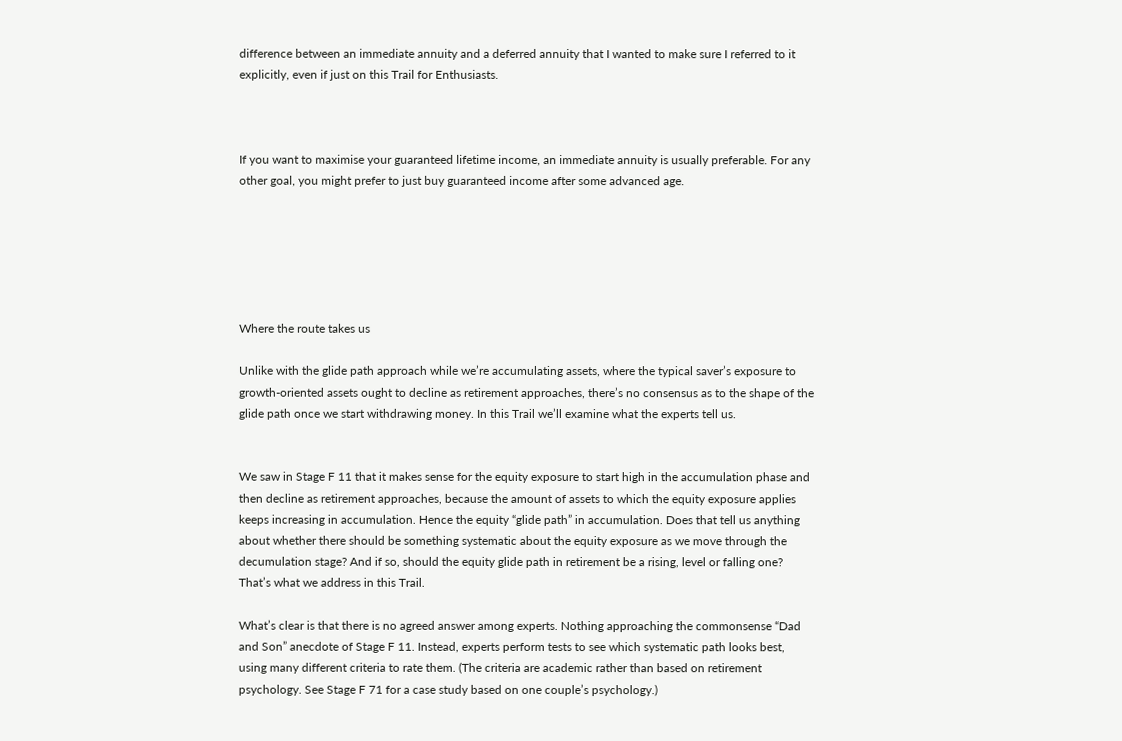difference between an immediate annuity and a deferred annuity that I wanted to make sure I referred to it explicitly, even if just on this Trail for Enthusiasts.



If you want to maximise your guaranteed lifetime income, an immediate annuity is usually preferable. For any other goal, you might prefer to just buy guaranteed income after some advanced age.






Where the route takes us

Unlike with the glide path approach while we’re accumulating assets, where the typical saver’s exposure to growth-oriented assets ought to decline as retirement approaches, there’s no consensus as to the shape of the glide path once we start withdrawing money. In this Trail we’ll examine what the experts tell us.


We saw in Stage F 11 that it makes sense for the equity exposure to start high in the accumulation phase and then decline as retirement approaches, because the amount of assets to which the equity exposure applies keeps increasing in accumulation. Hence the equity “glide path” in accumulation. Does that tell us anything about whether there should be something systematic about the equity exposure as we move through the decumulation stage? And if so, should the equity glide path in retirement be a rising, level or falling one? That’s what we address in this Trail.

What’s clear is that there is no agreed answer among experts. Nothing approaching the commonsense “Dad and Son” anecdote of Stage F 11. Instead, experts perform tests to see which systematic path looks best, using many different criteria to rate them. (The criteria are academic rather than based on retirement psychology. See Stage F 71 for a case study based on one couple’s psychology.)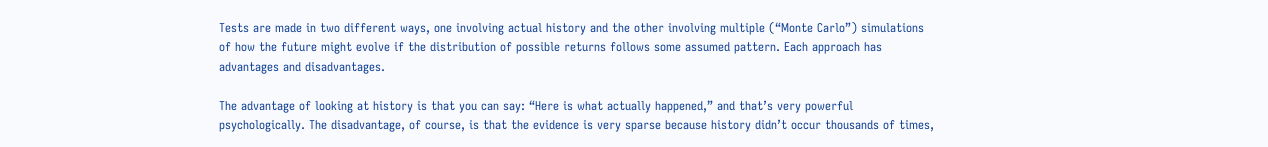Tests are made in two different ways, one involving actual history and the other involving multiple (“Monte Carlo”) simulations of how the future might evolve if the distribution of possible returns follows some assumed pattern. Each approach has advantages and disadvantages.

The advantage of looking at history is that you can say: “Here is what actually happened,” and that’s very powerful psychologically. The disadvantage, of course, is that the evidence is very sparse because history didn’t occur thousands of times,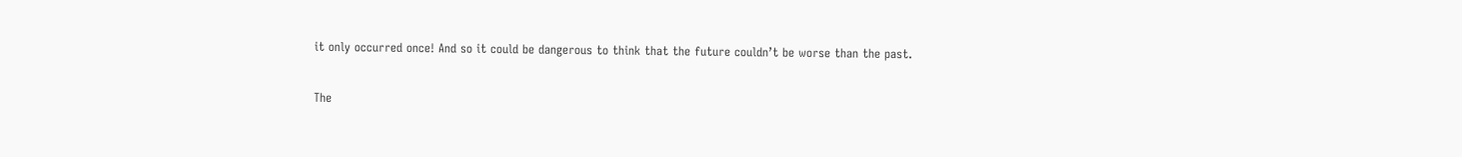it only occurred once! And so it could be dangerous to think that the future couldn’t be worse than the past.

The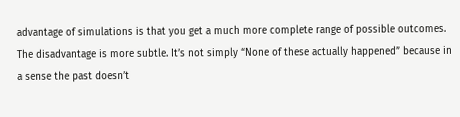advantage of simulations is that you get a much more complete range of possible outcomes. The disadvantage is more subtle. It’s not simply “None of these actually happened” because in a sense the past doesn’t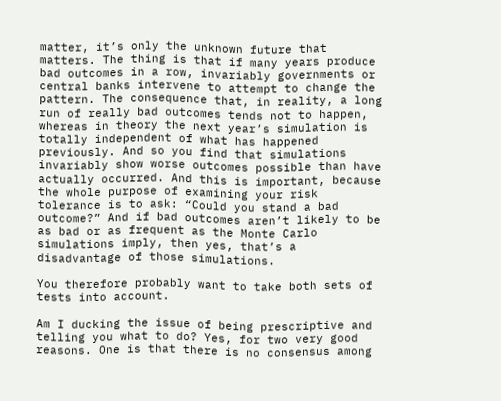matter, it’s only the unknown future that matters. The thing is that if many years produce bad outcomes in a row, invariably governments or central banks intervene to attempt to change the pattern. The consequence that, in reality, a long run of really bad outcomes tends not to happen, whereas in theory the next year’s simulation is totally independent of what has happened previously. And so you find that simulations invariably show worse outcomes possible than have actually occurred. And this is important, because the whole purpose of examining your risk tolerance is to ask: “Could you stand a bad outcome?” And if bad outcomes aren’t likely to be as bad or as frequent as the Monte Carlo simulations imply, then yes, that’s a disadvantage of those simulations.

You therefore probably want to take both sets of tests into account.

Am I ducking the issue of being prescriptive and telling you what to do? Yes, for two very good reasons. One is that there is no consensus among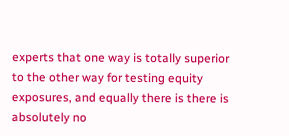experts that one way is totally superior to the other way for testing equity exposures, and equally there is there is absolutely no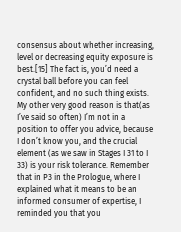consensus about whether increasing, level or decreasing equity exposure is best.[15] The fact is, you’d need a crystal ball before you can feel confident, and no such thing exists. My other very good reason is that(as I’ve said so often) I’m not in a position to offer you advice, because I don’t know you, and the crucial element (as we saw in Stages I 31 to I 33) is your risk tolerance. Remember that in P3 in the Prologue, where I explained what it means to be an informed consumer of expertise, I reminded you that you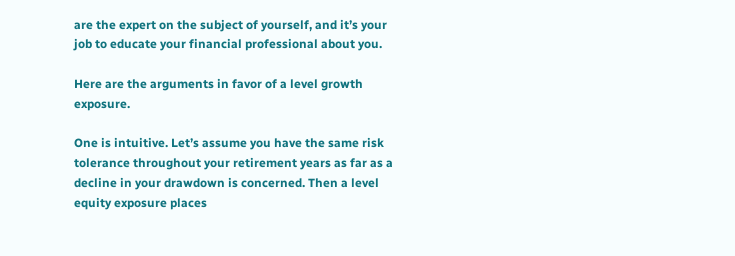are the expert on the subject of yourself, and it’s your job to educate your financial professional about you.

Here are the arguments in favor of a level growth exposure.

One is intuitive. Let’s assume you have the same risk tolerance throughout your retirement years as far as a decline in your drawdown is concerned. Then a level equity exposure places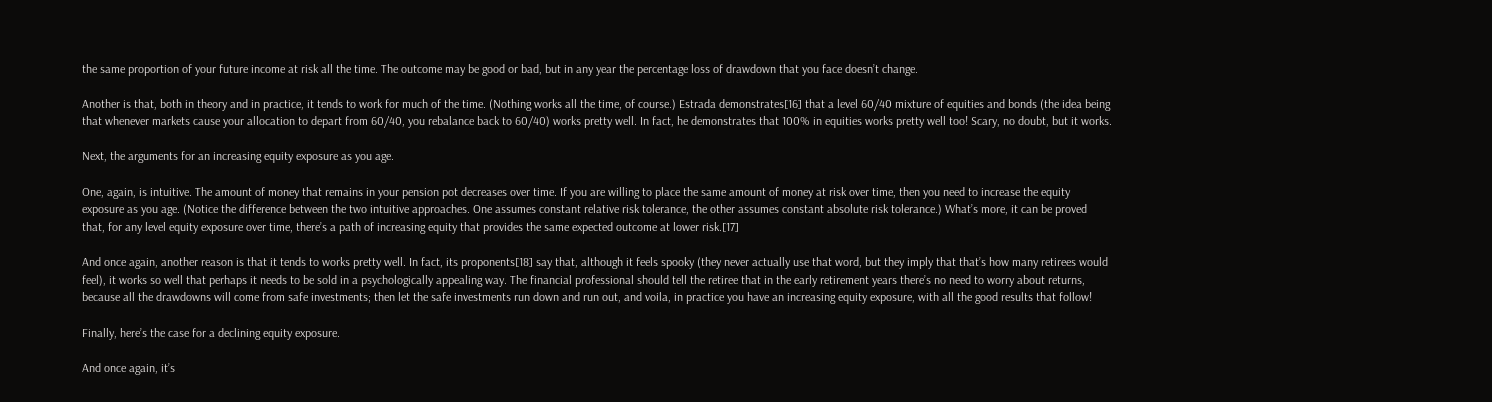the same proportion of your future income at risk all the time. The outcome may be good or bad, but in any year the percentage loss of drawdown that you face doesn’t change.

Another is that, both in theory and in practice, it tends to work for much of the time. (Nothing works all the time, of course.) Estrada demonstrates[16] that a level 60/40 mixture of equities and bonds (the idea being that whenever markets cause your allocation to depart from 60/40, you rebalance back to 60/40) works pretty well. In fact, he demonstrates that 100% in equities works pretty well too! Scary, no doubt, but it works.

Next, the arguments for an increasing equity exposure as you age.

One, again, is intuitive. The amount of money that remains in your pension pot decreases over time. If you are willing to place the same amount of money at risk over time, then you need to increase the equity exposure as you age. (Notice the difference between the two intuitive approaches. One assumes constant relative risk tolerance, the other assumes constant absolute risk tolerance.) What’s more, it can be proved that, for any level equity exposure over time, there’s a path of increasing equity that provides the same expected outcome at lower risk.[17]

And once again, another reason is that it tends to works pretty well. In fact, its proponents[18] say that, although it feels spooky (they never actually use that word, but they imply that that’s how many retirees would feel), it works so well that perhaps it needs to be sold in a psychologically appealing way. The financial professional should tell the retiree that in the early retirement years there’s no need to worry about returns, because all the drawdowns will come from safe investments; then let the safe investments run down and run out, and voila, in practice you have an increasing equity exposure, with all the good results that follow!

Finally, here’s the case for a declining equity exposure.

And once again, it’s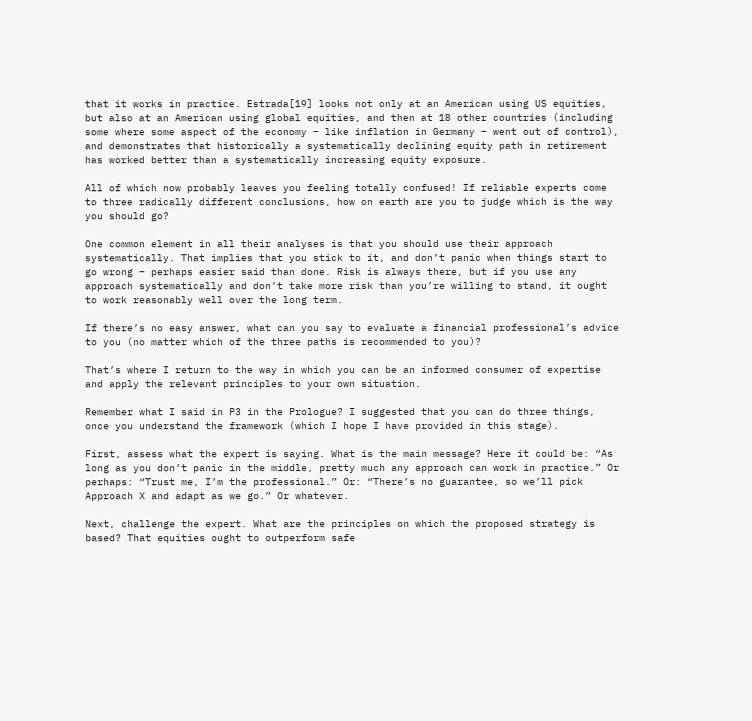that it works in practice. Estrada[19] looks not only at an American using US equities, but also at an American using global equities, and then at 18 other countries (including some where some aspect of the economy – like inflation in Germany – went out of control), and demonstrates that historically a systematically declining equity path in retirement has worked better than a systematically increasing equity exposure.

All of which now probably leaves you feeling totally confused! If reliable experts come to three radically different conclusions, how on earth are you to judge which is the way you should go?

One common element in all their analyses is that you should use their approach systematically. That implies that you stick to it, and don’t panic when things start to go wrong – perhaps easier said than done. Risk is always there, but if you use any approach systematically and don’t take more risk than you’re willing to stand, it ought to work reasonably well over the long term.

If there’s no easy answer, what can you say to evaluate a financial professional’s advice to you (no matter which of the three paths is recommended to you)?

That’s where I return to the way in which you can be an informed consumer of expertise and apply the relevant principles to your own situation.

Remember what I said in P3 in the Prologue? I suggested that you can do three things, once you understand the framework (which I hope I have provided in this stage).

First, assess what the expert is saying. What is the main message? Here it could be: “As long as you don’t panic in the middle, pretty much any approach can work in practice.” Or perhaps: “Trust me, I’m the professional.” Or: “There’s no guarantee, so we’ll pick Approach X and adapt as we go.” Or whatever.

Next, challenge the expert. What are the principles on which the proposed strategy is based? That equities ought to outperform safe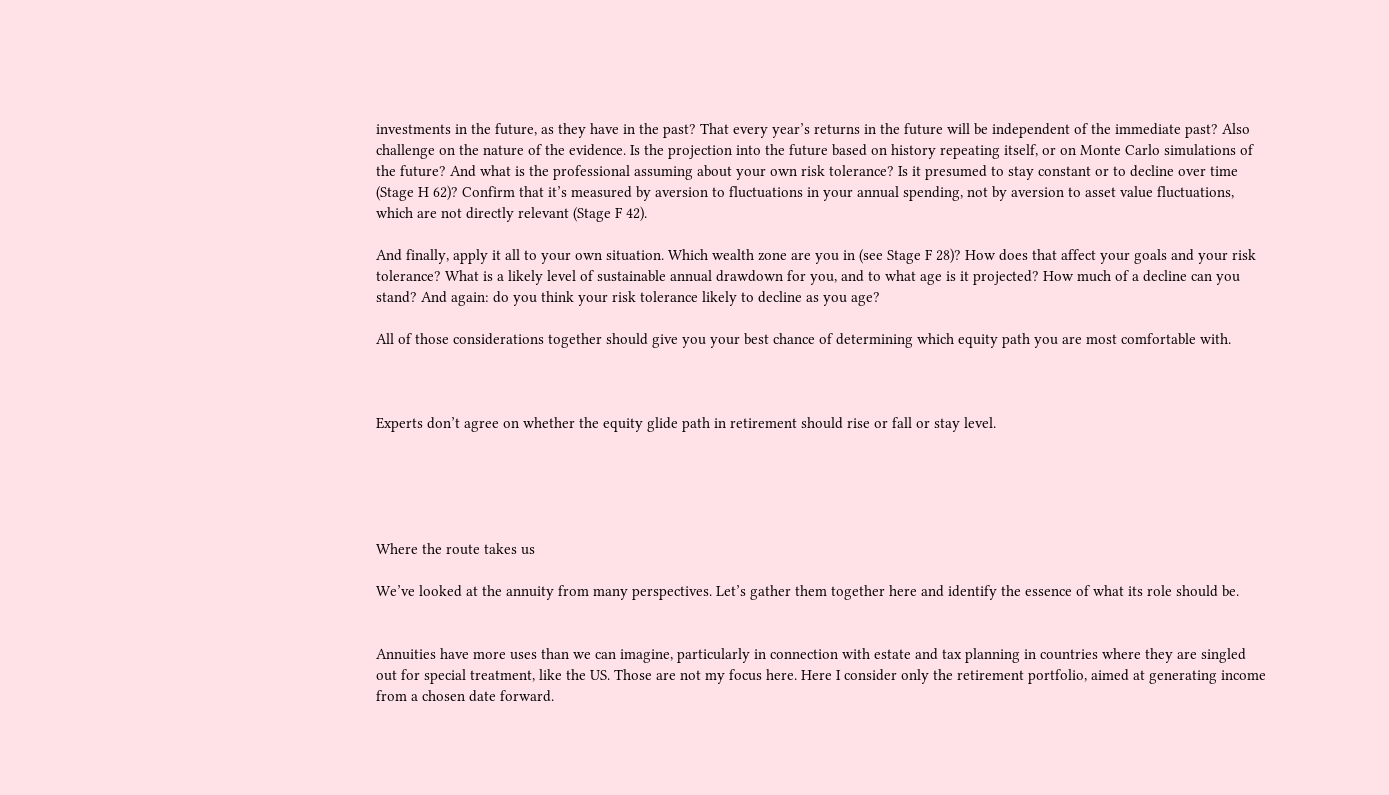investments in the future, as they have in the past? That every year’s returns in the future will be independent of the immediate past? Also challenge on the nature of the evidence. Is the projection into the future based on history repeating itself, or on Monte Carlo simulations of the future? And what is the professional assuming about your own risk tolerance? Is it presumed to stay constant or to decline over time (Stage H 62)? Confirm that it’s measured by aversion to fluctuations in your annual spending, not by aversion to asset value fluctuations, which are not directly relevant (Stage F 42).

And finally, apply it all to your own situation. Which wealth zone are you in (see Stage F 28)? How does that affect your goals and your risk tolerance? What is a likely level of sustainable annual drawdown for you, and to what age is it projected? How much of a decline can you stand? And again: do you think your risk tolerance likely to decline as you age?

All of those considerations together should give you your best chance of determining which equity path you are most comfortable with.



Experts don’t agree on whether the equity glide path in retirement should rise or fall or stay level.





Where the route takes us

We’ve looked at the annuity from many perspectives. Let’s gather them together here and identify the essence of what its role should be.


Annuities have more uses than we can imagine, particularly in connection with estate and tax planning in countries where they are singled out for special treatment, like the US. Those are not my focus here. Here I consider only the retirement portfolio, aimed at generating income from a chosen date forward.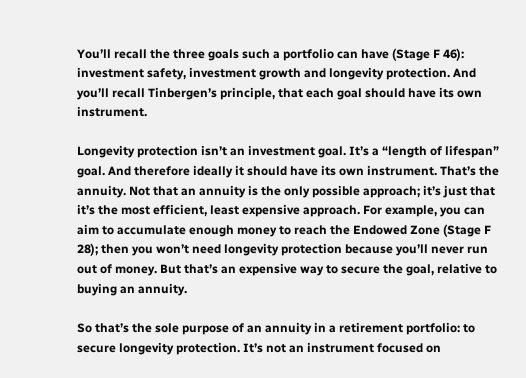You’ll recall the three goals such a portfolio can have (Stage F 46): investment safety, investment growth and longevity protection. And you’ll recall Tinbergen’s principle, that each goal should have its own instrument.

Longevity protection isn’t an investment goal. It’s a “length of lifespan” goal. And therefore ideally it should have its own instrument. That’s the annuity. Not that an annuity is the only possible approach; it’s just that it’s the most efficient, least expensive approach. For example, you can aim to accumulate enough money to reach the Endowed Zone (Stage F 28); then you won’t need longevity protection because you’ll never run out of money. But that’s an expensive way to secure the goal, relative to buying an annuity.

So that’s the sole purpose of an annuity in a retirement portfolio: to secure longevity protection. It’s not an instrument focused on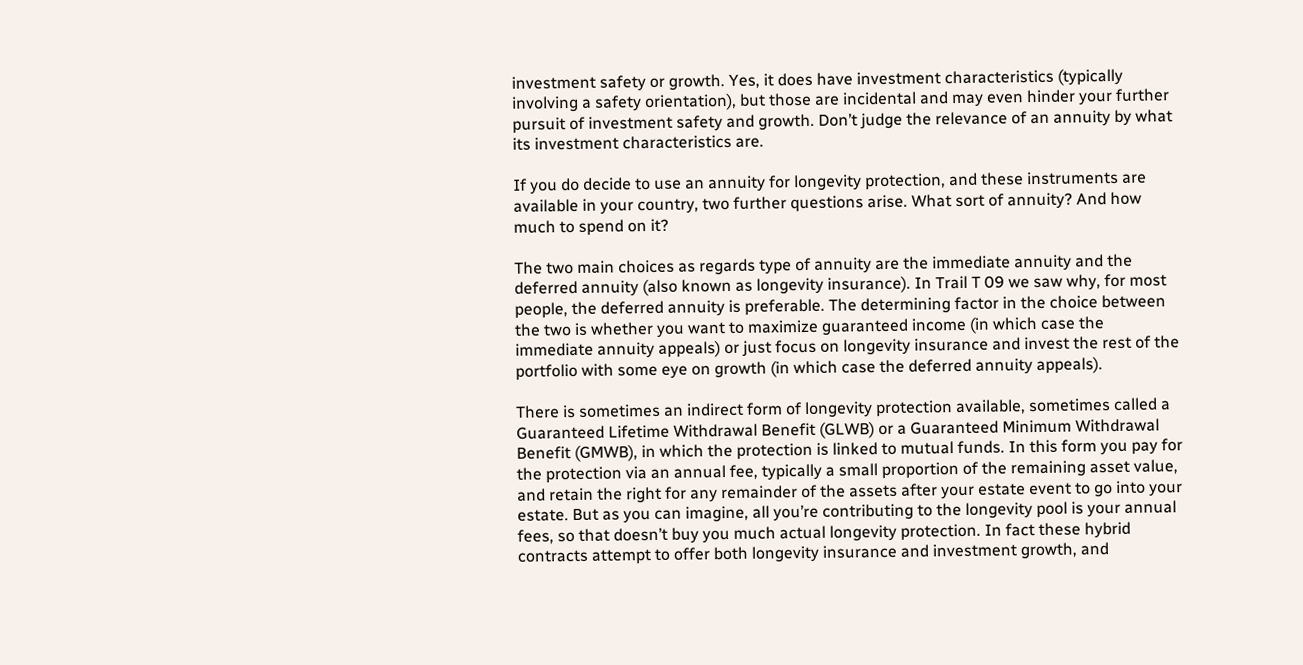investment safety or growth. Yes, it does have investment characteristics (typically involving a safety orientation), but those are incidental and may even hinder your further pursuit of investment safety and growth. Don’t judge the relevance of an annuity by what its investment characteristics are.

If you do decide to use an annuity for longevity protection, and these instruments are available in your country, two further questions arise. What sort of annuity? And how much to spend on it?

The two main choices as regards type of annuity are the immediate annuity and the deferred annuity (also known as longevity insurance). In Trail T 09 we saw why, for most people, the deferred annuity is preferable. The determining factor in the choice between the two is whether you want to maximize guaranteed income (in which case the immediate annuity appeals) or just focus on longevity insurance and invest the rest of the portfolio with some eye on growth (in which case the deferred annuity appeals).

There is sometimes an indirect form of longevity protection available, sometimes called a Guaranteed Lifetime Withdrawal Benefit (GLWB) or a Guaranteed Minimum Withdrawal Benefit (GMWB), in which the protection is linked to mutual funds. In this form you pay for the protection via an annual fee, typically a small proportion of the remaining asset value, and retain the right for any remainder of the assets after your estate event to go into your estate. But as you can imagine, all you’re contributing to the longevity pool is your annual fees, so that doesn’t buy you much actual longevity protection. In fact these hybrid contracts attempt to offer both longevity insurance and investment growth, and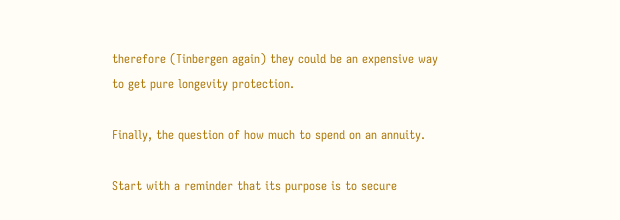therefore (Tinbergen again) they could be an expensive way to get pure longevity protection.

Finally, the question of how much to spend on an annuity.

Start with a reminder that its purpose is to secure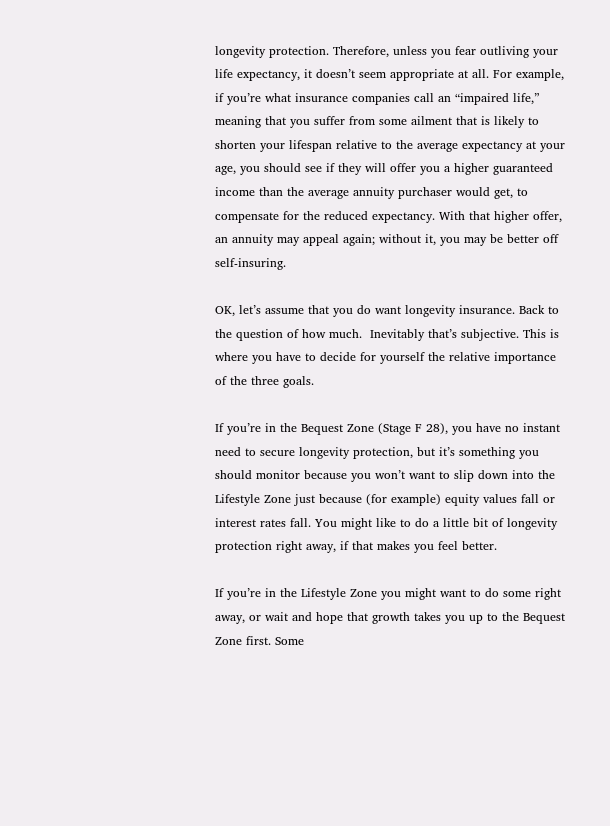longevity protection. Therefore, unless you fear outliving your life expectancy, it doesn’t seem appropriate at all. For example, if you’re what insurance companies call an “impaired life,” meaning that you suffer from some ailment that is likely to shorten your lifespan relative to the average expectancy at your age, you should see if they will offer you a higher guaranteed income than the average annuity purchaser would get, to compensate for the reduced expectancy. With that higher offer, an annuity may appeal again; without it, you may be better off self-insuring.

OK, let’s assume that you do want longevity insurance. Back to the question of how much.  Inevitably that’s subjective. This is where you have to decide for yourself the relative importance of the three goals.

If you’re in the Bequest Zone (Stage F 28), you have no instant need to secure longevity protection, but it’s something you should monitor because you won’t want to slip down into the Lifestyle Zone just because (for example) equity values fall or interest rates fall. You might like to do a little bit of longevity protection right away, if that makes you feel better.

If you’re in the Lifestyle Zone you might want to do some right away, or wait and hope that growth takes you up to the Bequest Zone first. Some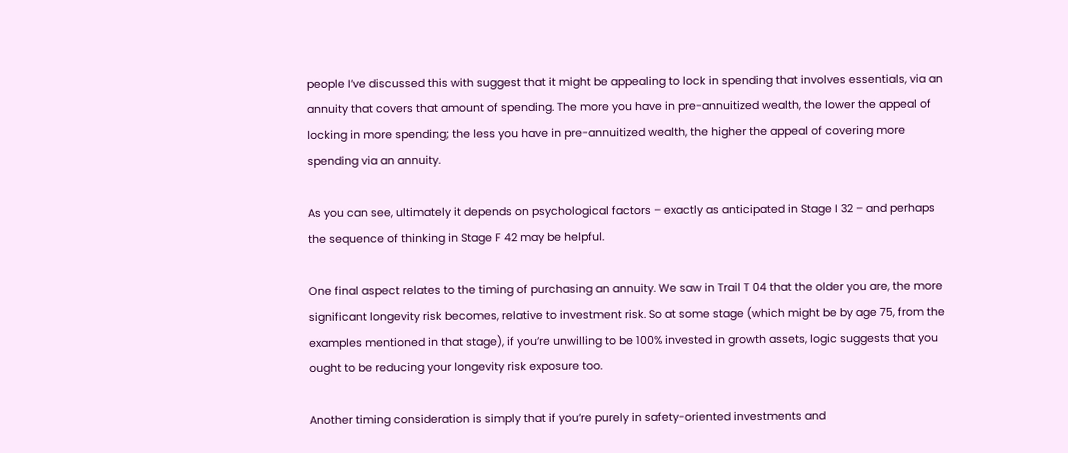people I’ve discussed this with suggest that it might be appealing to lock in spending that involves essentials, via an annuity that covers that amount of spending. The more you have in pre-annuitized wealth, the lower the appeal of locking in more spending; the less you have in pre-annuitized wealth, the higher the appeal of covering more spending via an annuity.

As you can see, ultimately it depends on psychological factors – exactly as anticipated in Stage I 32 – and perhaps the sequence of thinking in Stage F 42 may be helpful.

One final aspect relates to the timing of purchasing an annuity. We saw in Trail T 04 that the older you are, the more significant longevity risk becomes, relative to investment risk. So at some stage (which might be by age 75, from the examples mentioned in that stage), if you’re unwilling to be 100% invested in growth assets, logic suggests that you ought to be reducing your longevity risk exposure too.

Another timing consideration is simply that if you’re purely in safety-oriented investments and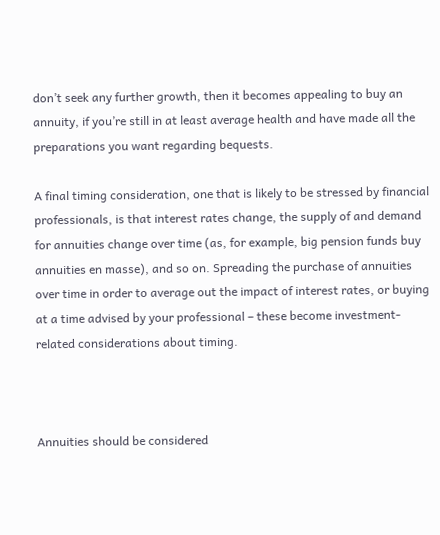don’t seek any further growth, then it becomes appealing to buy an annuity, if you’re still in at least average health and have made all the preparations you want regarding bequests.

A final timing consideration, one that is likely to be stressed by financial professionals, is that interest rates change, the supply of and demand for annuities change over time (as, for example, big pension funds buy annuities en masse), and so on. Spreading the purchase of annuities over time in order to average out the impact of interest rates, or buying at a time advised by your professional – these become investment-related considerations about timing.



Annuities should be considered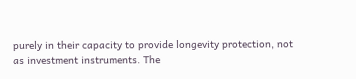purely in their capacity to provide longevity protection, not as investment instruments. The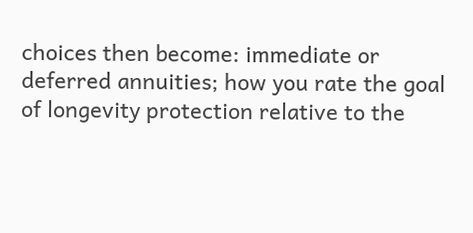choices then become: immediate or deferred annuities; how you rate the goal of longevity protection relative to the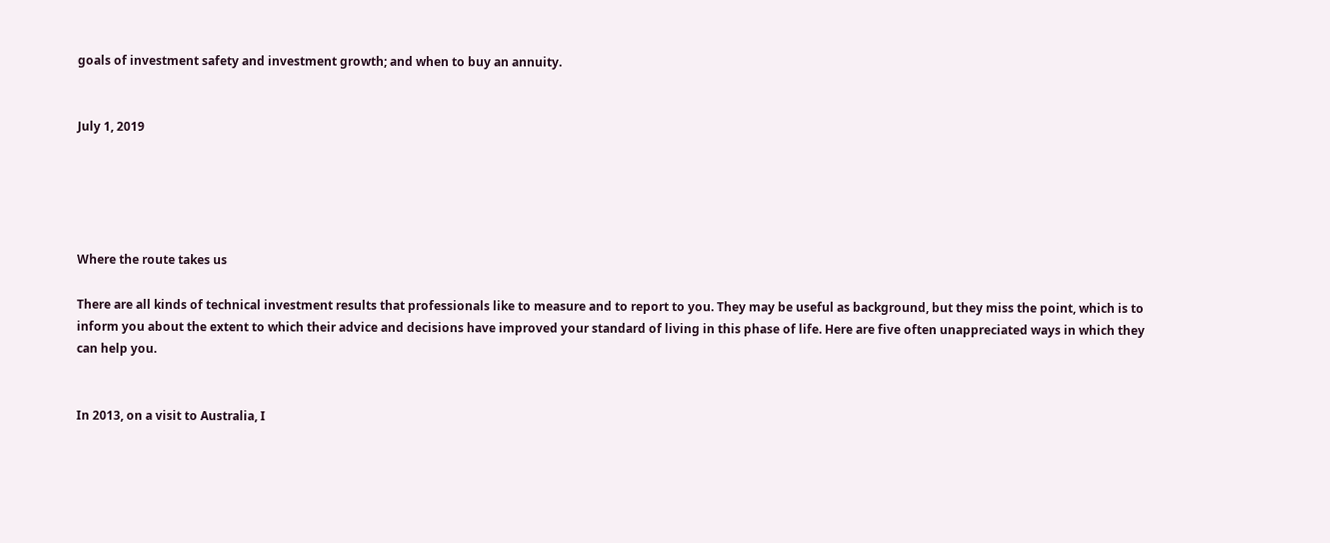goals of investment safety and investment growth; and when to buy an annuity.


July 1, 2019





Where the route takes us

There are all kinds of technical investment results that professionals like to measure and to report to you. They may be useful as background, but they miss the point, which is to inform you about the extent to which their advice and decisions have improved your standard of living in this phase of life. Here are five often unappreciated ways in which they can help you.


In 2013, on a visit to Australia, I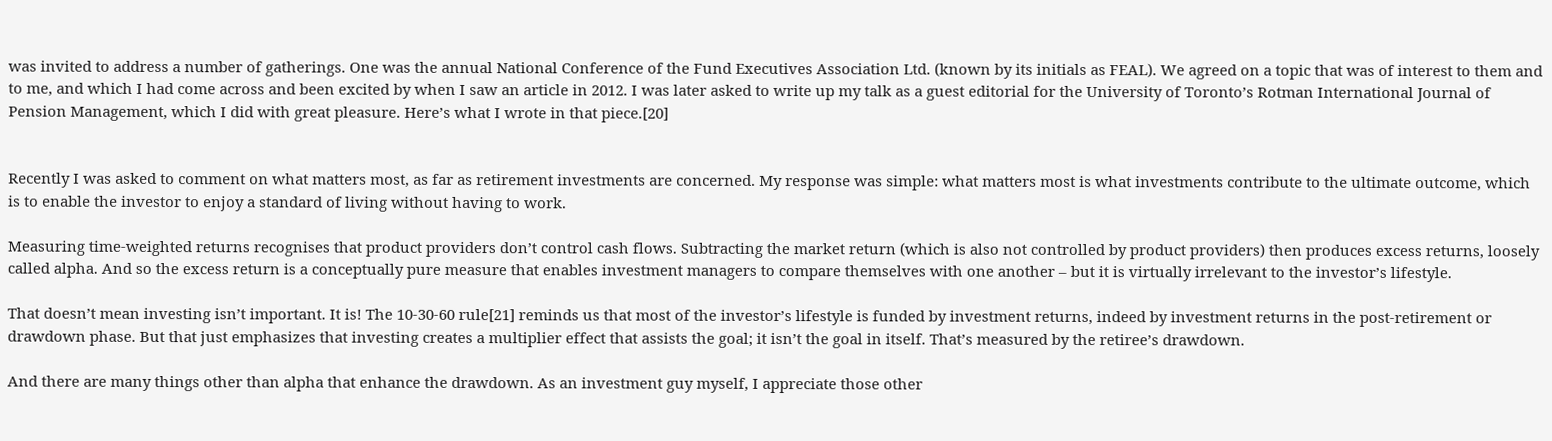was invited to address a number of gatherings. One was the annual National Conference of the Fund Executives Association Ltd. (known by its initials as FEAL). We agreed on a topic that was of interest to them and to me, and which I had come across and been excited by when I saw an article in 2012. I was later asked to write up my talk as a guest editorial for the University of Toronto’s Rotman International Journal of Pension Management, which I did with great pleasure. Here’s what I wrote in that piece.[20]


Recently I was asked to comment on what matters most, as far as retirement investments are concerned. My response was simple: what matters most is what investments contribute to the ultimate outcome, which is to enable the investor to enjoy a standard of living without having to work.

Measuring time-weighted returns recognises that product providers don’t control cash flows. Subtracting the market return (which is also not controlled by product providers) then produces excess returns, loosely called alpha. And so the excess return is a conceptually pure measure that enables investment managers to compare themselves with one another – but it is virtually irrelevant to the investor’s lifestyle.

That doesn’t mean investing isn’t important. It is! The 10-30-60 rule[21] reminds us that most of the investor’s lifestyle is funded by investment returns, indeed by investment returns in the post-retirement or drawdown phase. But that just emphasizes that investing creates a multiplier effect that assists the goal; it isn’t the goal in itself. That’s measured by the retiree’s drawdown.

And there are many things other than alpha that enhance the drawdown. As an investment guy myself, I appreciate those other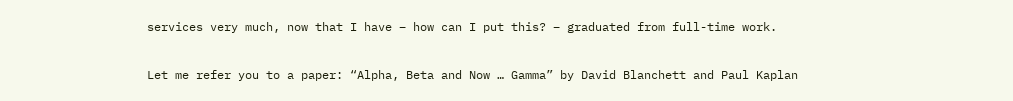services very much, now that I have – how can I put this? – graduated from full-time work.

Let me refer you to a paper: “Alpha, Beta and Now … Gamma” by David Blanchett and Paul Kaplan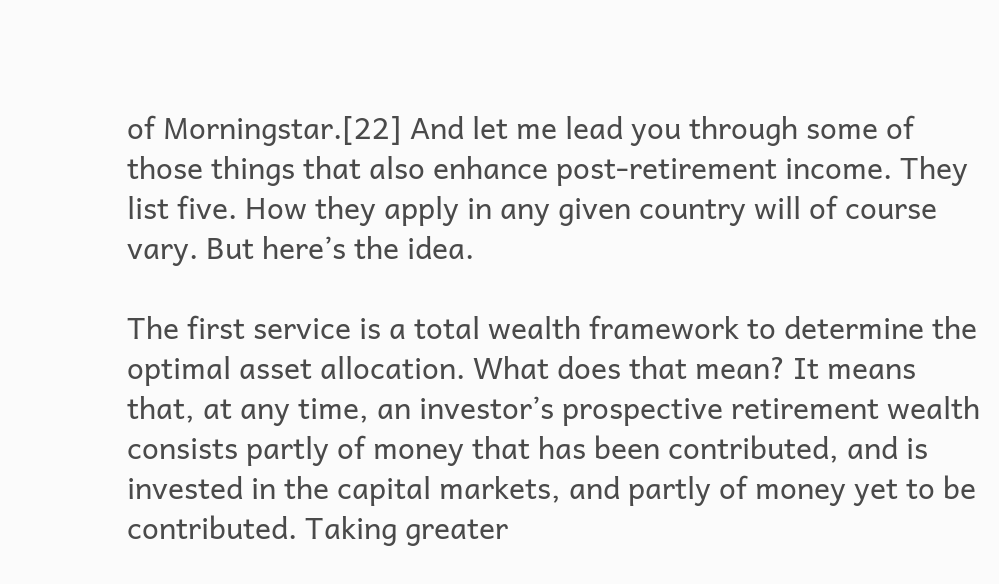of Morningstar.[22] And let me lead you through some of those things that also enhance post-retirement income. They list five. How they apply in any given country will of course vary. But here’s the idea.

The first service is a total wealth framework to determine the optimal asset allocation. What does that mean? It means that, at any time, an investor’s prospective retirement wealth consists partly of money that has been contributed, and is invested in the capital markets, and partly of money yet to be contributed. Taking greater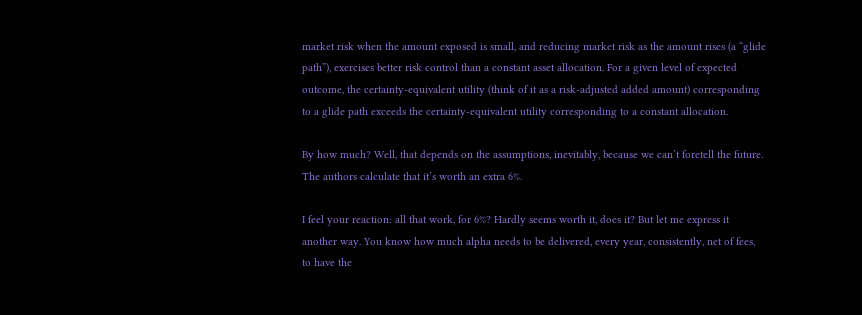market risk when the amount exposed is small, and reducing market risk as the amount rises (a “glide path”), exercises better risk control than a constant asset allocation. For a given level of expected outcome, the certainty-equivalent utility (think of it as a risk-adjusted added amount) corresponding to a glide path exceeds the certainty-equivalent utility corresponding to a constant allocation.

By how much? Well, that depends on the assumptions, inevitably, because we can’t foretell the future. The authors calculate that it’s worth an extra 6%.

I feel your reaction: all that work, for 6%? Hardly seems worth it, does it? But let me express it another way. You know how much alpha needs to be delivered, every year, consistently, net of fees, to have the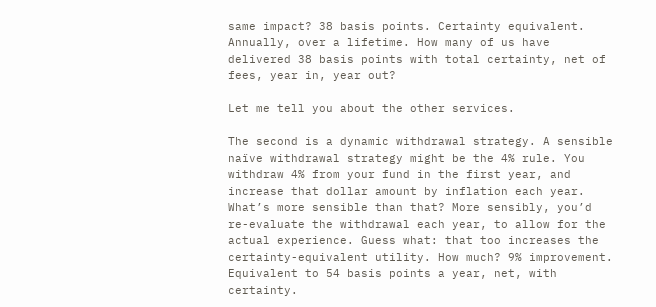same impact? 38 basis points. Certainty equivalent.  Annually, over a lifetime. How many of us have delivered 38 basis points with total certainty, net of fees, year in, year out?

Let me tell you about the other services.

The second is a dynamic withdrawal strategy. A sensible naïve withdrawal strategy might be the 4% rule. You withdraw 4% from your fund in the first year, and increase that dollar amount by inflation each year. What’s more sensible than that? More sensibly, you’d re-evaluate the withdrawal each year, to allow for the actual experience. Guess what: that too increases the certainty-equivalent utility. How much? 9% improvement.  Equivalent to 54 basis points a year, net, with certainty.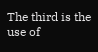The third is the use of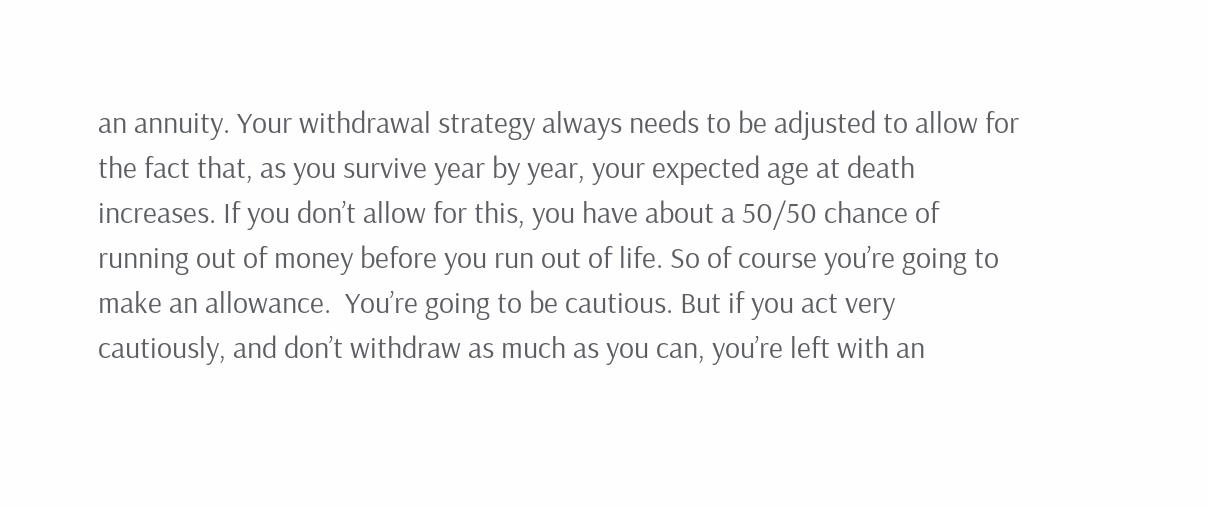an annuity. Your withdrawal strategy always needs to be adjusted to allow for the fact that, as you survive year by year, your expected age at death increases. If you don’t allow for this, you have about a 50/50 chance of running out of money before you run out of life. So of course you’re going to make an allowance.  You’re going to be cautious. But if you act very cautiously, and don’t withdraw as much as you can, you’re left with an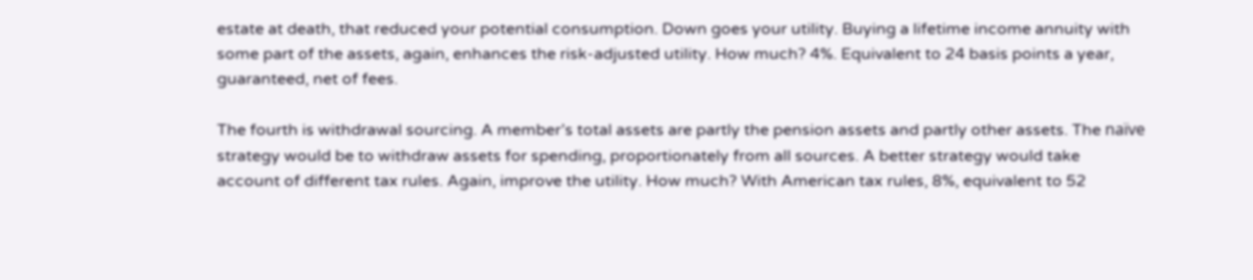estate at death, that reduced your potential consumption. Down goes your utility. Buying a lifetime income annuity with some part of the assets, again, enhances the risk-adjusted utility. How much? 4%. Equivalent to 24 basis points a year, guaranteed, net of fees.

The fourth is withdrawal sourcing. A member’s total assets are partly the pension assets and partly other assets. The naïve strategy would be to withdraw assets for spending, proportionately from all sources. A better strategy would take account of different tax rules. Again, improve the utility. How much? With American tax rules, 8%, equivalent to 52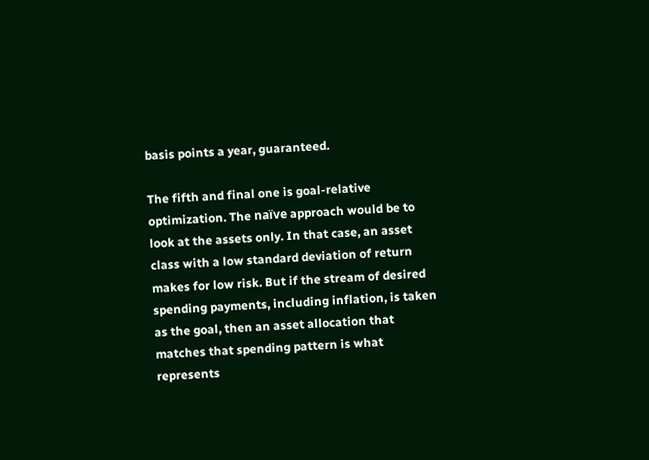basis points a year, guaranteed.

The fifth and final one is goal-relative optimization. The naïve approach would be to look at the assets only. In that case, an asset class with a low standard deviation of return makes for low risk. But if the stream of desired spending payments, including inflation, is taken as the goal, then an asset allocation that matches that spending pattern is what represents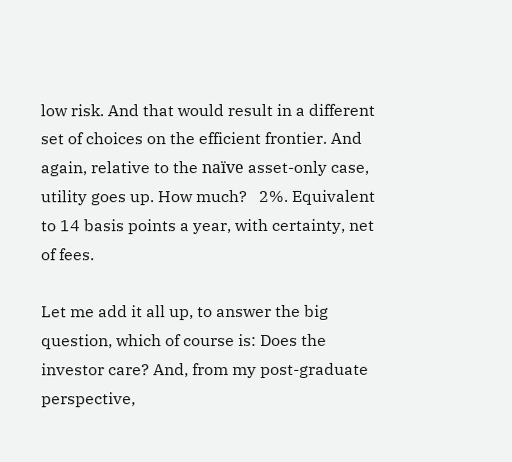low risk. And that would result in a different set of choices on the efficient frontier. And again, relative to the naïve asset-only case, utility goes up. How much?   2%. Equivalent to 14 basis points a year, with certainty, net of fees.

Let me add it all up, to answer the big question, which of course is: Does the investor care? And, from my post-graduate perspective,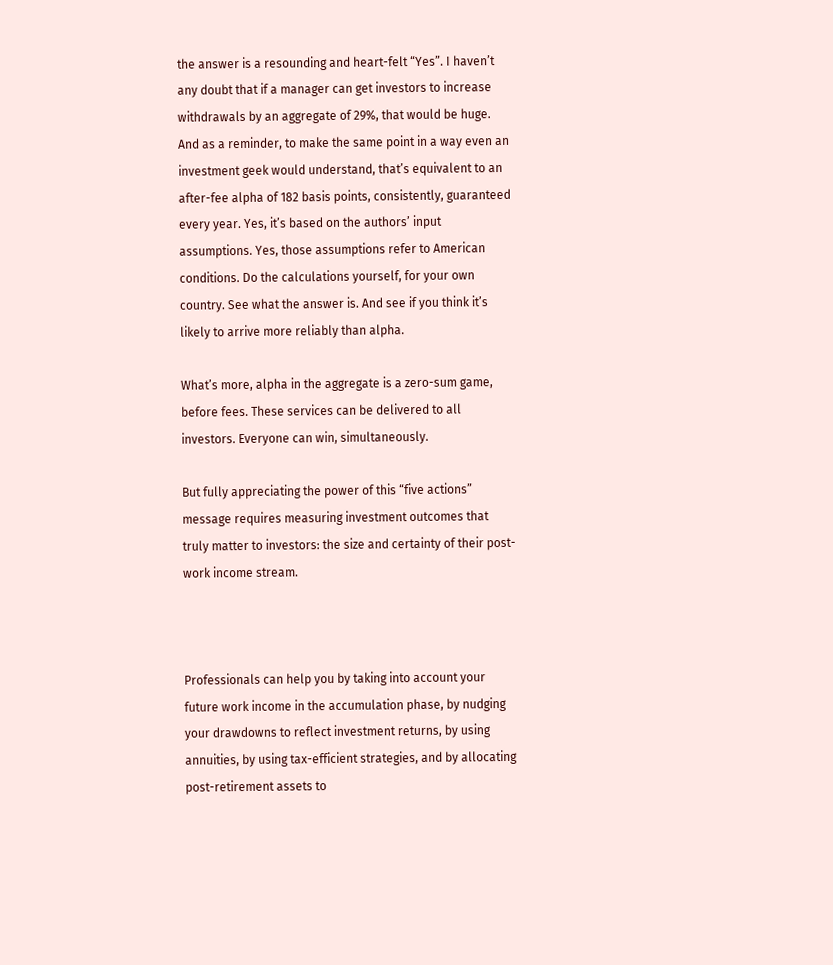the answer is a resounding and heart-felt “Yes”. I haven’t any doubt that if a manager can get investors to increase withdrawals by an aggregate of 29%, that would be huge. And as a reminder, to make the same point in a way even an investment geek would understand, that’s equivalent to an after-fee alpha of 182 basis points, consistently, guaranteed every year. Yes, it’s based on the authors’ input assumptions. Yes, those assumptions refer to American conditions. Do the calculations yourself, for your own country. See what the answer is. And see if you think it’s likely to arrive more reliably than alpha.

What’s more, alpha in the aggregate is a zero-sum game, before fees. These services can be delivered to all investors. Everyone can win, simultaneously.

But fully appreciating the power of this “five actions” message requires measuring investment outcomes that truly matter to investors: the size and certainty of their post-work income stream.



Professionals can help you by taking into account your future work income in the accumulation phase, by nudging your drawdowns to reflect investment returns, by using annuities, by using tax-efficient strategies, and by allocating post-retirement assets to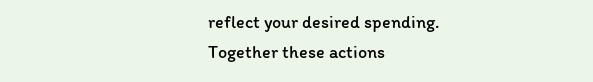reflect your desired spending. Together these actions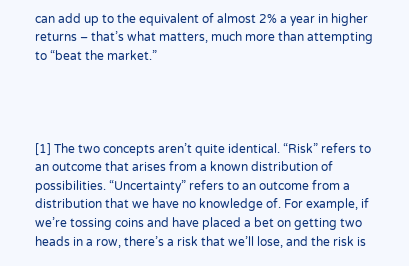can add up to the equivalent of almost 2% a year in higher returns – that’s what matters, much more than attempting to “beat the market.”




[1] The two concepts aren’t quite identical. “Risk” refers to an outcome that arises from a known distribution of possibilities. “Uncertainty” refers to an outcome from a distribution that we have no knowledge of. For example, if we’re tossing coins and have placed a bet on getting two heads in a row, there’s a risk that we’ll lose, and the risk is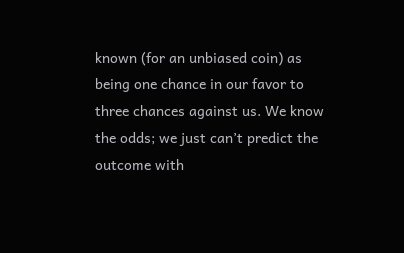known (for an unbiased coin) as being one chance in our favor to three chances against us. We know the odds; we just can’t predict the outcome with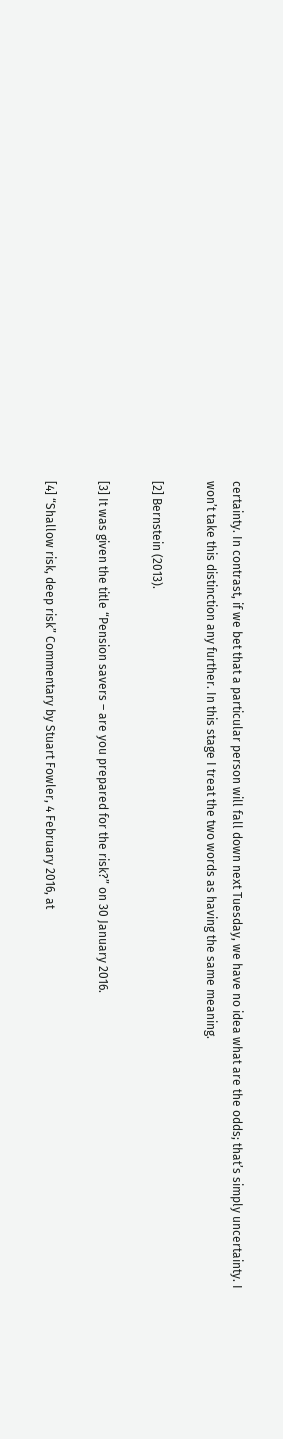certainty. In contrast, if we bet that a particular person will fall down next Tuesday, we have no idea what are the odds; that’s simply uncertainty. I won’t take this distinction any further. In this stage I treat the two words as having the same meaning.

[2] Bernstein (2013).

[3] It was given the title “Pension savers – are you prepared for the risk?” on 30 January 2016.

[4] “Shallow risk, deep risk” Commentary by Stuart Fowler, 4 February 2016, at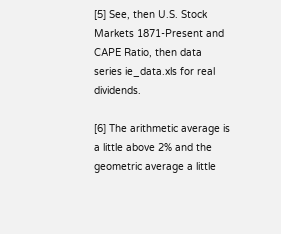[5] See, then U.S. Stock Markets 1871-Present and CAPE Ratio, then data series ie_data.xls for real dividends.

[6] The arithmetic average is a little above 2% and the geometric average a little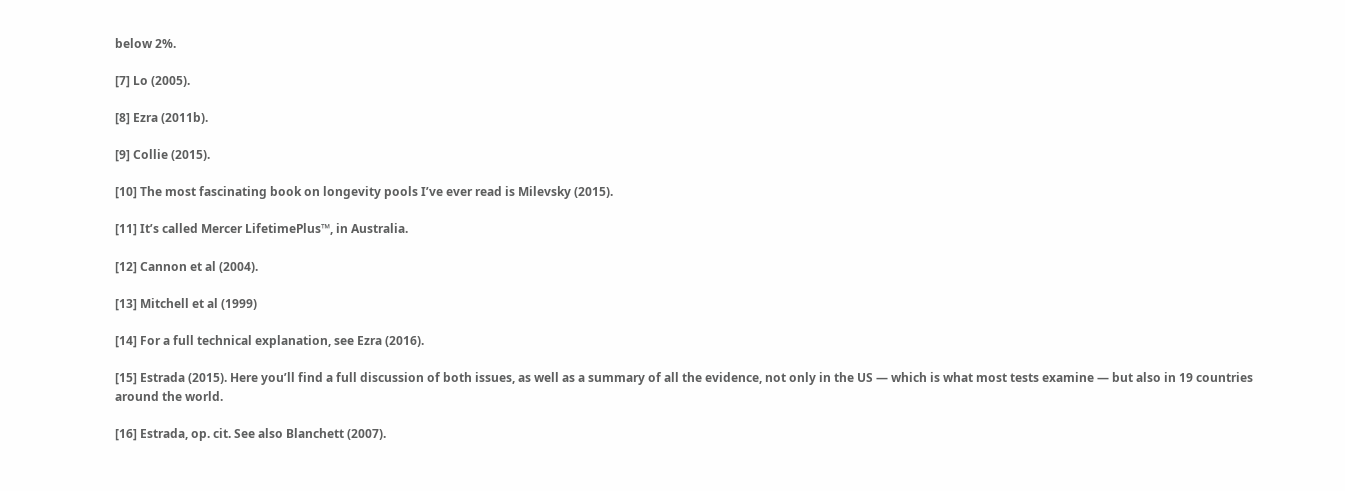below 2%.

[7] Lo (2005).

[8] Ezra (2011b).

[9] Collie (2015).

[10] The most fascinating book on longevity pools I’ve ever read is Milevsky (2015).

[11] It’s called Mercer LifetimePlus™, in Australia.

[12] Cannon et al (2004).

[13] Mitchell et al (1999)

[14] For a full technical explanation, see Ezra (2016).

[15] Estrada (2015). Here you’ll find a full discussion of both issues, as well as a summary of all the evidence, not only in the US — which is what most tests examine — but also in 19 countries around the world.

[16] Estrada, op. cit. See also Blanchett (2007).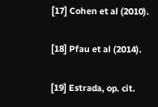[17] Cohen et al (2010).

[18] Pfau et al (2014).

[19] Estrada, op. cit.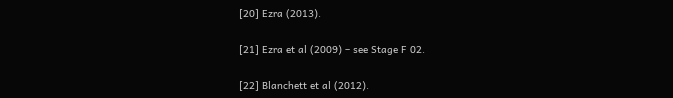[20] Ezra (2013).

[21] Ezra et al (2009) – see Stage F 02.

[22] Blanchett et al (2012).